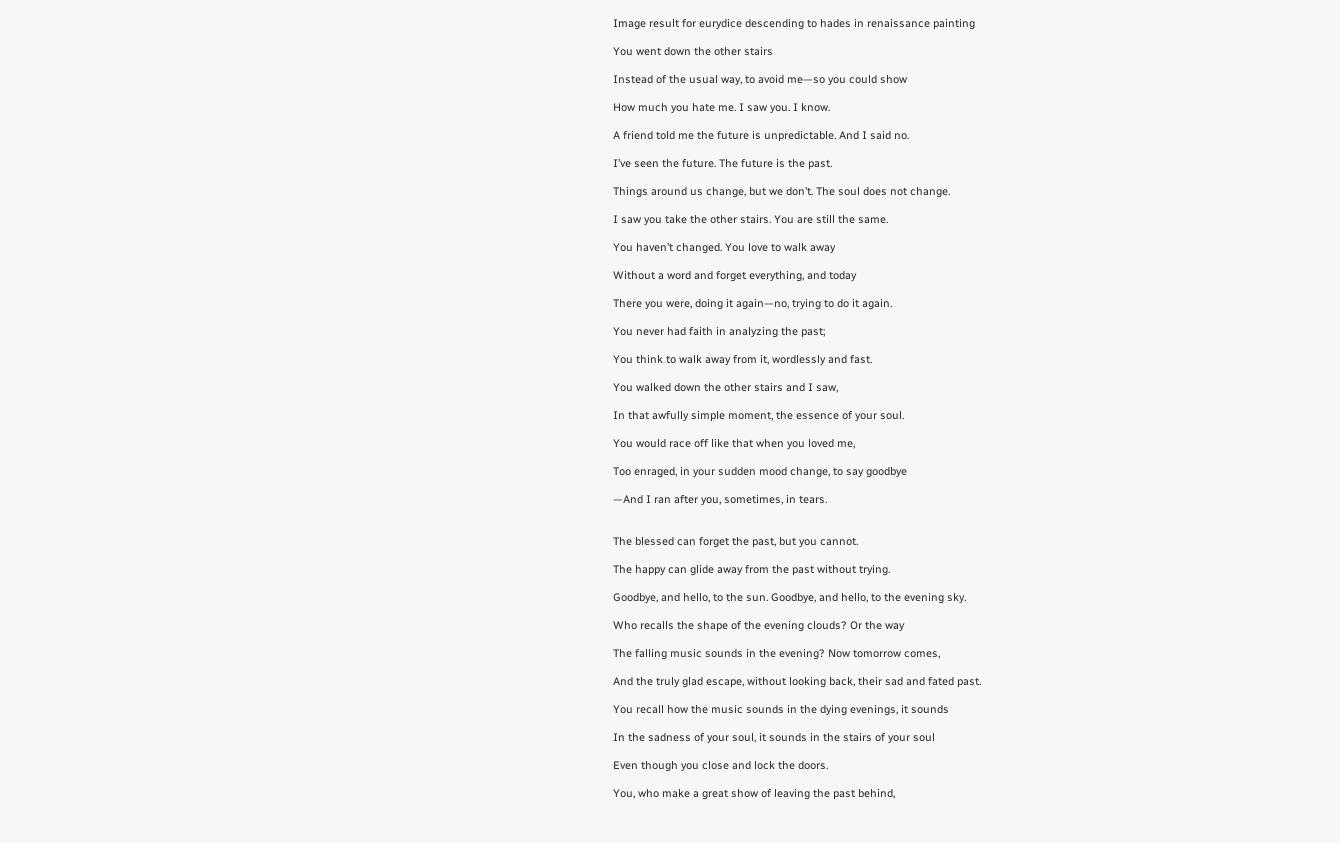Image result for eurydice descending to hades in renaissance painting

You went down the other stairs

Instead of the usual way, to avoid me—so you could show

How much you hate me. I saw you. I know.

A friend told me the future is unpredictable. And I said no.

I’ve seen the future. The future is the past.

Things around us change, but we don’t. The soul does not change.

I saw you take the other stairs. You are still the same.

You haven’t changed. You love to walk away

Without a word and forget everything, and today

There you were, doing it again—no, trying to do it again.

You never had faith in analyzing the past;

You think to walk away from it, wordlessly and fast.

You walked down the other stairs and I saw,

In that awfully simple moment, the essence of your soul.

You would race off like that when you loved me,

Too enraged, in your sudden mood change, to say goodbye

—And I ran after you, sometimes, in tears.


The blessed can forget the past, but you cannot.

The happy can glide away from the past without trying.

Goodbye, and hello, to the sun. Goodbye, and hello, to the evening sky.

Who recalls the shape of the evening clouds? Or the way

The falling music sounds in the evening? Now tomorrow comes,

And the truly glad escape, without looking back, their sad and fated past.

You recall how the music sounds in the dying evenings, it sounds

In the sadness of your soul, it sounds in the stairs of your soul

Even though you close and lock the doors.

You, who make a great show of leaving the past behind,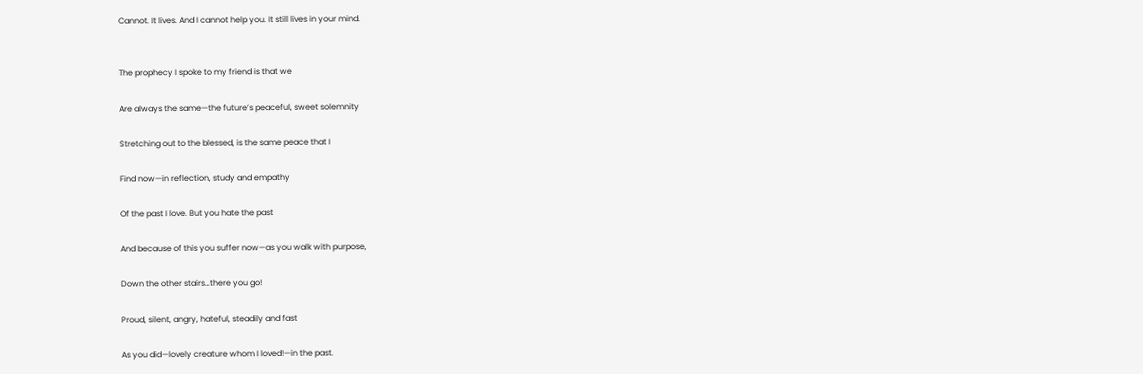Cannot. It lives. And I cannot help you. It still lives in your mind.


The prophecy I spoke to my friend is that we

Are always the same—the future’s peaceful, sweet solemnity

Stretching out to the blessed, is the same peace that I

Find now—in reflection, study and empathy

Of the past I love. But you hate the past

And because of this you suffer now—as you walk with purpose,

Down the other stairs…there you go!

Proud, silent, angry, hateful, steadily and fast

As you did—lovely creature whom I loved!—in the past.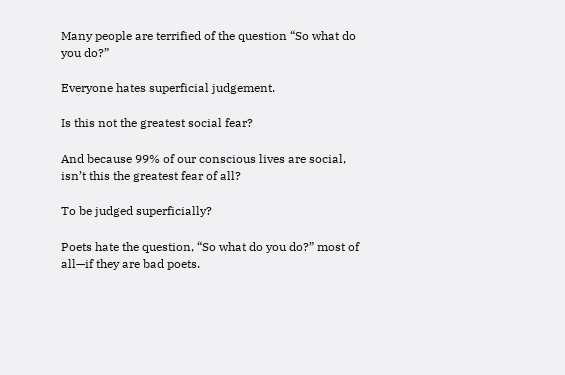Many people are terrified of the question “So what do you do?”

Everyone hates superficial judgement.

Is this not the greatest social fear?

And because 99% of our conscious lives are social, isn’t this the greatest fear of all?

To be judged superficially?

Poets hate the question, “So what do you do?” most of all—if they are bad poets.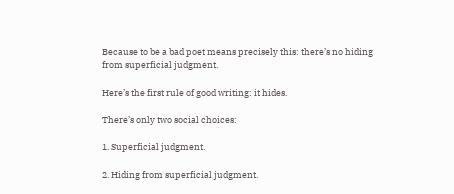Because to be a bad poet means precisely this: there’s no hiding from superficial judgment.

Here’s the first rule of good writing: it hides.

There’s only two social choices:

1. Superficial judgment.

2. Hiding from superficial judgment.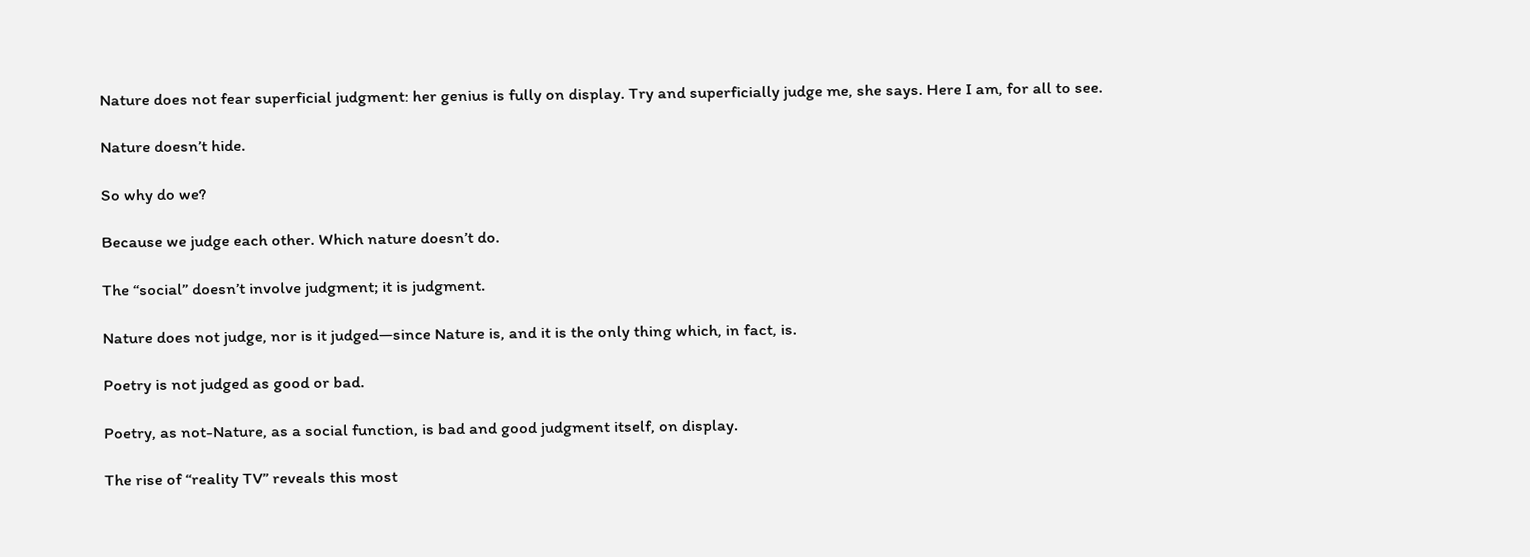Nature does not fear superficial judgment: her genius is fully on display. Try and superficially judge me, she says. Here I am, for all to see.

Nature doesn’t hide.

So why do we?

Because we judge each other. Which nature doesn’t do.

The “social” doesn’t involve judgment; it is judgment.

Nature does not judge, nor is it judged—since Nature is, and it is the only thing which, in fact, is.

Poetry is not judged as good or bad.

Poetry, as not-Nature, as a social function, is bad and good judgment itself, on display.

The rise of “reality TV” reveals this most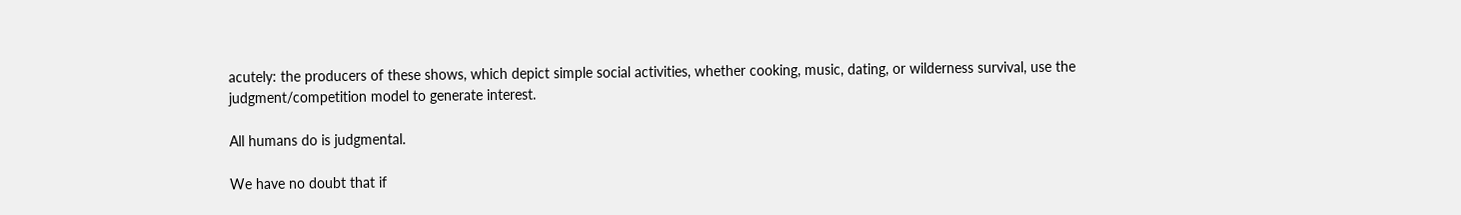acutely: the producers of these shows, which depict simple social activities, whether cooking, music, dating, or wilderness survival, use the judgment/competition model to generate interest.

All humans do is judgmental.

We have no doubt that if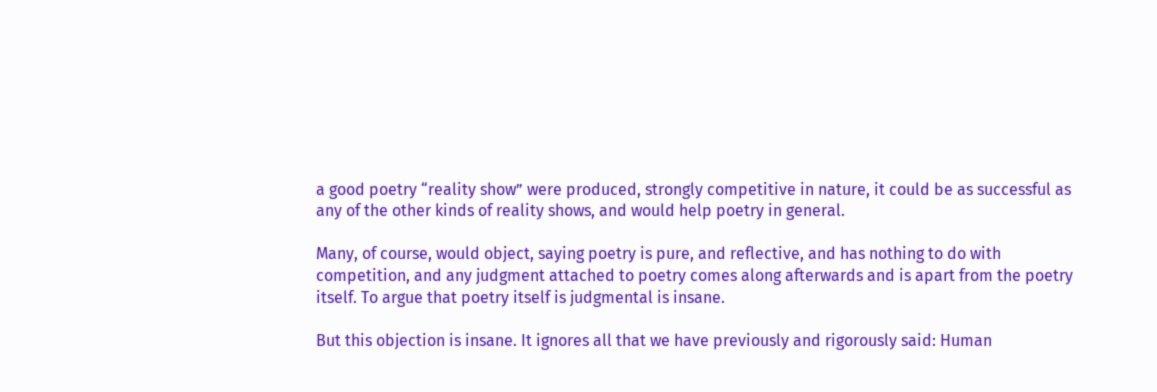a good poetry “reality show” were produced, strongly competitive in nature, it could be as successful as any of the other kinds of reality shows, and would help poetry in general.

Many, of course, would object, saying poetry is pure, and reflective, and has nothing to do with competition, and any judgment attached to poetry comes along afterwards and is apart from the poetry itself. To argue that poetry itself is judgmental is insane.

But this objection is insane. It ignores all that we have previously and rigorously said: Human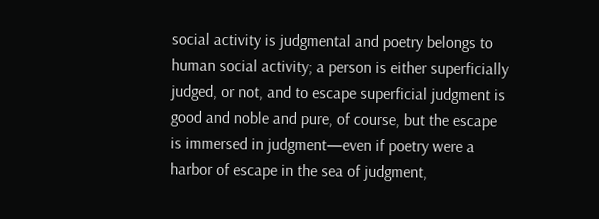social activity is judgmental and poetry belongs to human social activity; a person is either superficially judged, or not, and to escape superficial judgment is good and noble and pure, of course, but the escape is immersed in judgment—even if poetry were a harbor of escape in the sea of judgment,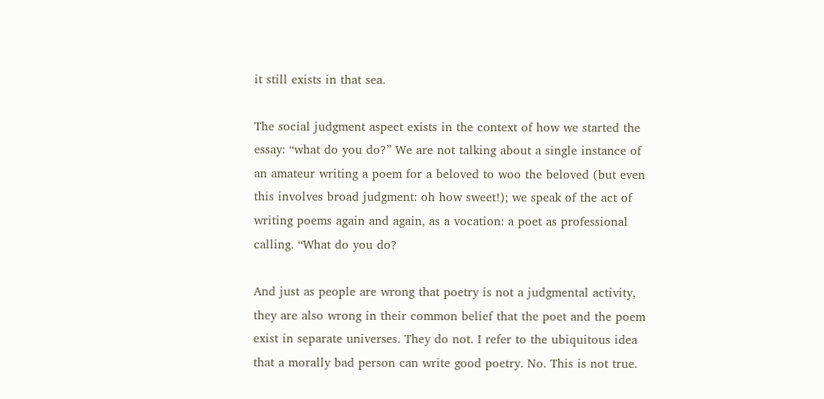it still exists in that sea.

The social judgment aspect exists in the context of how we started the essay: “what do you do?” We are not talking about a single instance of an amateur writing a poem for a beloved to woo the beloved (but even this involves broad judgment: oh how sweet!); we speak of the act of writing poems again and again, as a vocation: a poet as professional calling. “What do you do?

And just as people are wrong that poetry is not a judgmental activity, they are also wrong in their common belief that the poet and the poem exist in separate universes. They do not. I refer to the ubiquitous idea that a morally bad person can write good poetry. No. This is not true.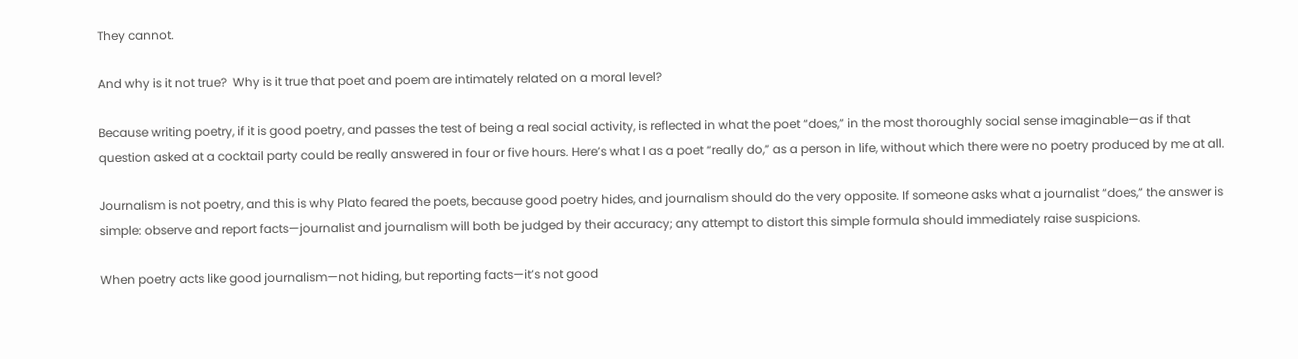They cannot.

And why is it not true?  Why is it true that poet and poem are intimately related on a moral level?

Because writing poetry, if it is good poetry, and passes the test of being a real social activity, is reflected in what the poet “does,” in the most thoroughly social sense imaginable—as if that question asked at a cocktail party could be really answered in four or five hours. Here’s what I as a poet “really do,” as a person in life, without which there were no poetry produced by me at all.

Journalism is not poetry, and this is why Plato feared the poets, because good poetry hides, and journalism should do the very opposite. If someone asks what a journalist “does,” the answer is simple: observe and report facts—journalist and journalism will both be judged by their accuracy; any attempt to distort this simple formula should immediately raise suspicions.

When poetry acts like good journalism—not hiding, but reporting facts—it’s not good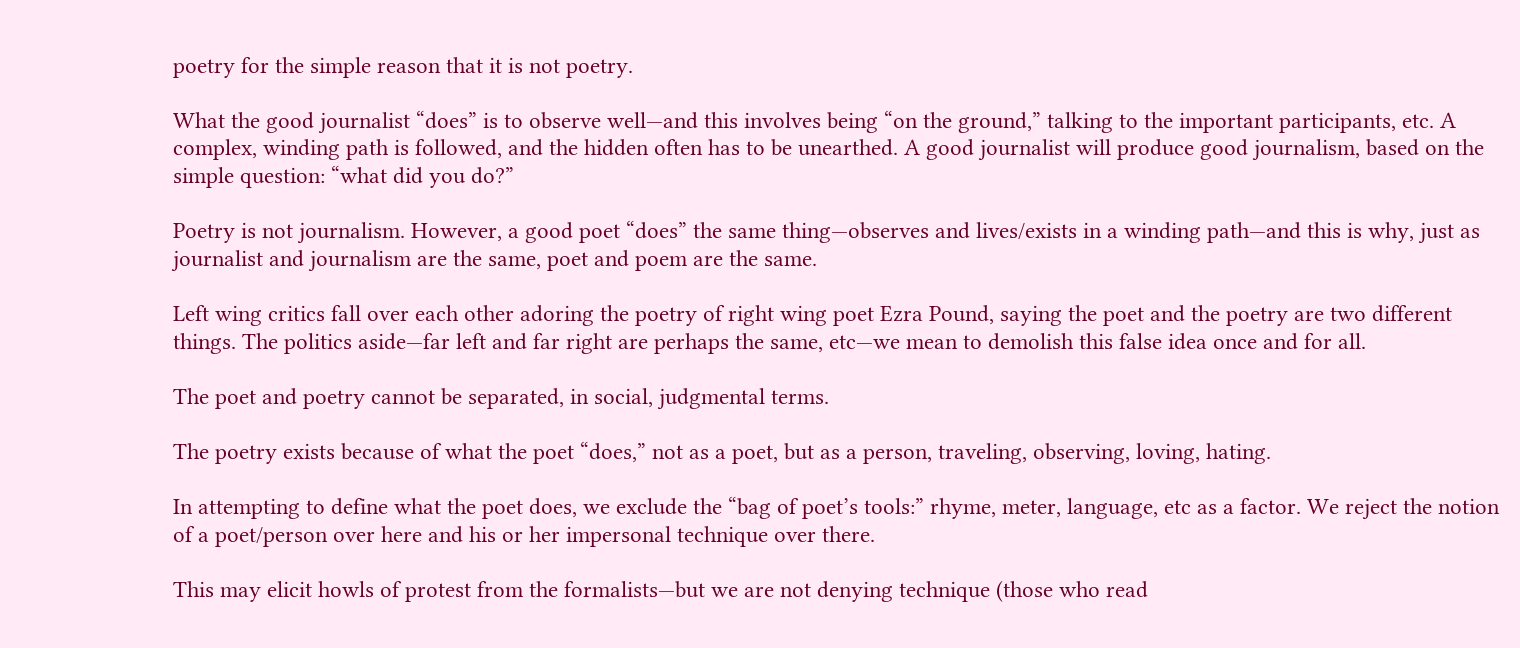poetry for the simple reason that it is not poetry.

What the good journalist “does” is to observe well—and this involves being “on the ground,” talking to the important participants, etc. A complex, winding path is followed, and the hidden often has to be unearthed. A good journalist will produce good journalism, based on the simple question: “what did you do?”

Poetry is not journalism. However, a good poet “does” the same thing—observes and lives/exists in a winding path—and this is why, just as journalist and journalism are the same, poet and poem are the same.

Left wing critics fall over each other adoring the poetry of right wing poet Ezra Pound, saying the poet and the poetry are two different things. The politics aside—far left and far right are perhaps the same, etc—we mean to demolish this false idea once and for all.

The poet and poetry cannot be separated, in social, judgmental terms.

The poetry exists because of what the poet “does,” not as a poet, but as a person, traveling, observing, loving, hating.

In attempting to define what the poet does, we exclude the “bag of poet’s tools:” rhyme, meter, language, etc as a factor. We reject the notion of a poet/person over here and his or her impersonal technique over there.

This may elicit howls of protest from the formalists—but we are not denying technique (those who read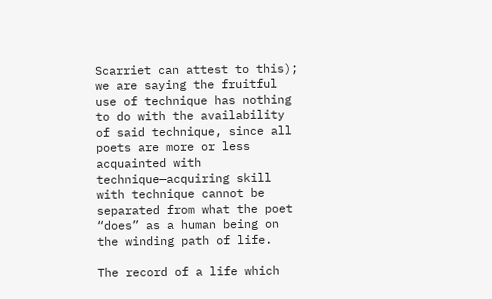Scarriet can attest to this); we are saying the fruitful use of technique has nothing to do with the availability of said technique, since all poets are more or less acquainted with technique—acquiring skill with technique cannot be separated from what the poet “does” as a human being on the winding path of life.

The record of a life which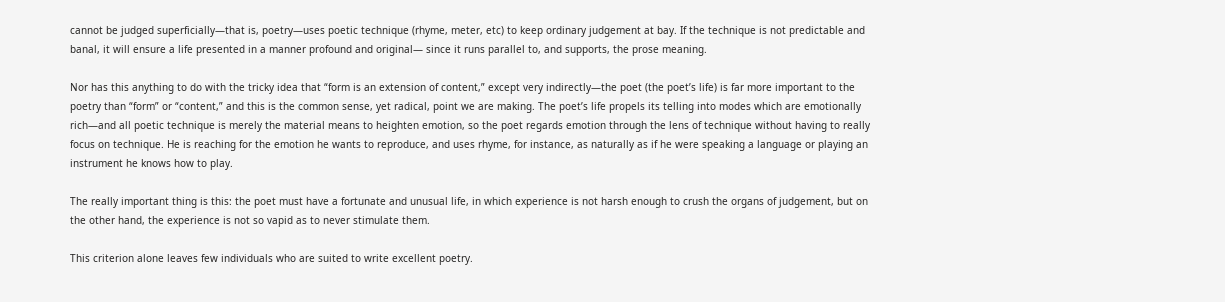cannot be judged superficially—that is, poetry—uses poetic technique (rhyme, meter, etc) to keep ordinary judgement at bay. If the technique is not predictable and banal, it will ensure a life presented in a manner profound and original— since it runs parallel to, and supports, the prose meaning.

Nor has this anything to do with the tricky idea that “form is an extension of content,” except very indirectly—the poet (the poet’s life) is far more important to the poetry than “form” or “content,” and this is the common sense, yet radical, point we are making. The poet’s life propels its telling into modes which are emotionally rich—and all poetic technique is merely the material means to heighten emotion, so the poet regards emotion through the lens of technique without having to really focus on technique. He is reaching for the emotion he wants to reproduce, and uses rhyme, for instance, as naturally as if he were speaking a language or playing an instrument he knows how to play.

The really important thing is this: the poet must have a fortunate and unusual life, in which experience is not harsh enough to crush the organs of judgement, but on the other hand, the experience is not so vapid as to never stimulate them.

This criterion alone leaves few individuals who are suited to write excellent poetry.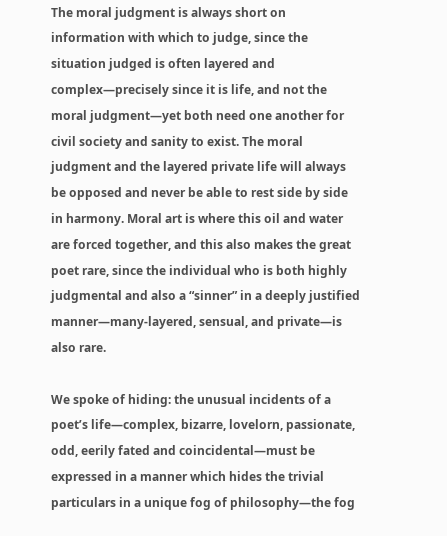The moral judgment is always short on information with which to judge, since the situation judged is often layered and complex—precisely since it is life, and not the moral judgment—yet both need one another for civil society and sanity to exist. The moral judgment and the layered private life will always be opposed and never be able to rest side by side in harmony. Moral art is where this oil and water are forced together, and this also makes the great poet rare, since the individual who is both highly judgmental and also a “sinner” in a deeply justified manner—many-layered, sensual, and private—is also rare.

We spoke of hiding: the unusual incidents of a poet’s life—complex, bizarre, lovelorn, passionate, odd, eerily fated and coincidental—must be expressed in a manner which hides the trivial particulars in a unique fog of philosophy—the fog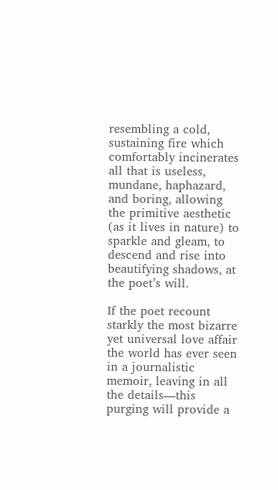resembling a cold, sustaining fire which comfortably incinerates all that is useless, mundane, haphazard, and boring, allowing the primitive aesthetic (as it lives in nature) to sparkle and gleam, to descend and rise into beautifying shadows, at the poet’s will.

If the poet recount starkly the most bizarre yet universal love affair the world has ever seen in a journalistic memoir, leaving in all the details—this purging will provide a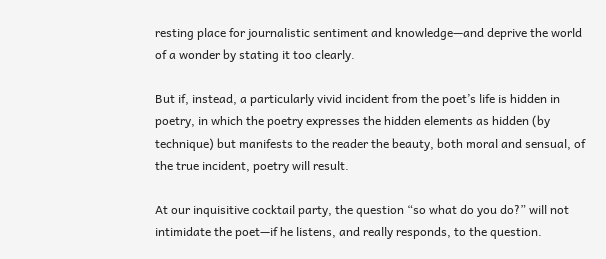resting place for journalistic sentiment and knowledge—and deprive the world of a wonder by stating it too clearly.

But if, instead, a particularly vivid incident from the poet’s life is hidden in poetry, in which the poetry expresses the hidden elements as hidden (by technique) but manifests to the reader the beauty, both moral and sensual, of the true incident, poetry will result.

At our inquisitive cocktail party, the question “so what do you do?” will not intimidate the poet—if he listens, and really responds, to the question.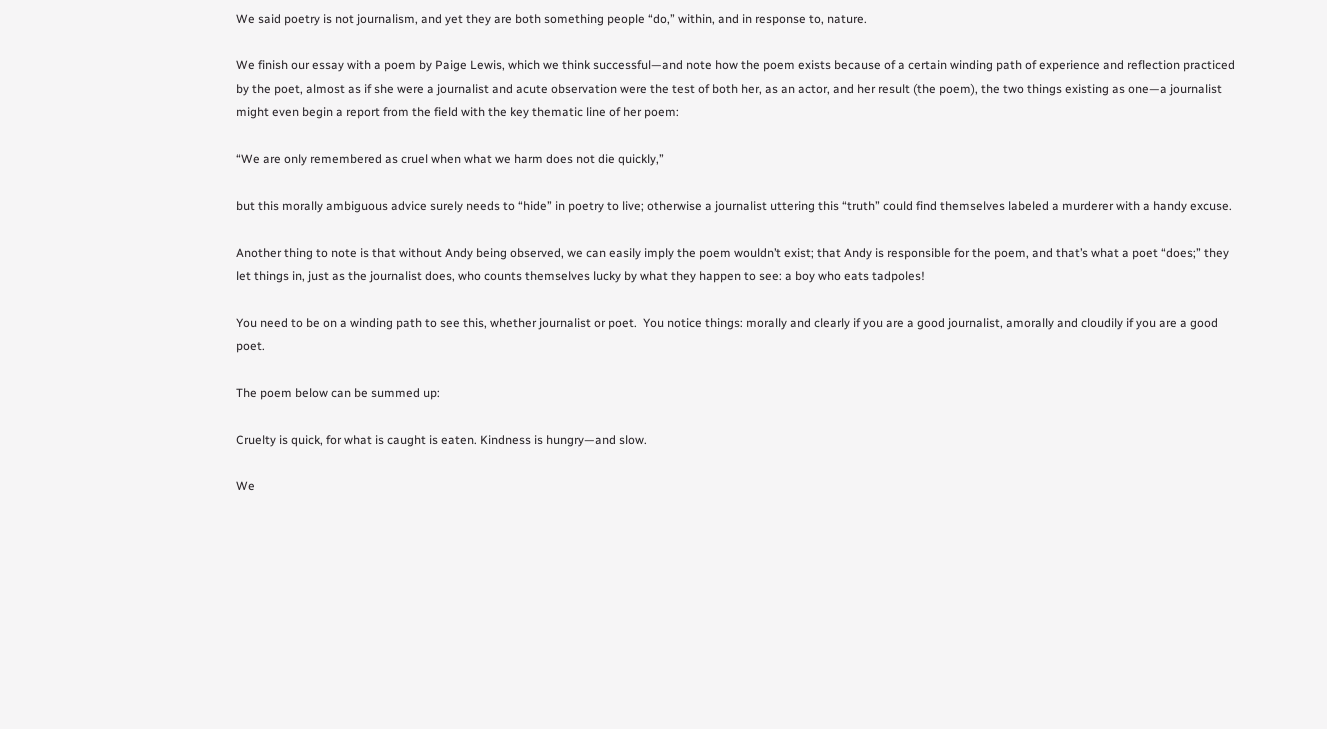We said poetry is not journalism, and yet they are both something people “do,” within, and in response to, nature.

We finish our essay with a poem by Paige Lewis, which we think successful—and note how the poem exists because of a certain winding path of experience and reflection practiced by the poet, almost as if she were a journalist and acute observation were the test of both her, as an actor, and her result (the poem), the two things existing as one—a journalist might even begin a report from the field with the key thematic line of her poem:

“We are only remembered as cruel when what we harm does not die quickly,”

but this morally ambiguous advice surely needs to “hide” in poetry to live; otherwise a journalist uttering this “truth” could find themselves labeled a murderer with a handy excuse.

Another thing to note is that without Andy being observed, we can easily imply the poem wouldn’t exist; that Andy is responsible for the poem, and that’s what a poet “does;” they let things in, just as the journalist does, who counts themselves lucky by what they happen to see: a boy who eats tadpoles!

You need to be on a winding path to see this, whether journalist or poet.  You notice things: morally and clearly if you are a good journalist, amorally and cloudily if you are a good poet.

The poem below can be summed up:

Cruelty is quick, for what is caught is eaten. Kindness is hungry—and slow.

We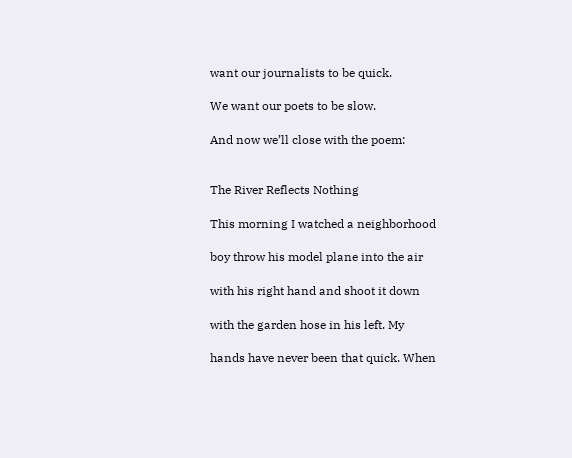want our journalists to be quick.

We want our poets to be slow.

And now we’ll close with the poem:


The River Reflects Nothing

This morning I watched a neighborhood

boy throw his model plane into the air

with his right hand and shoot it down

with the garden hose in his left. My

hands have never been that quick. When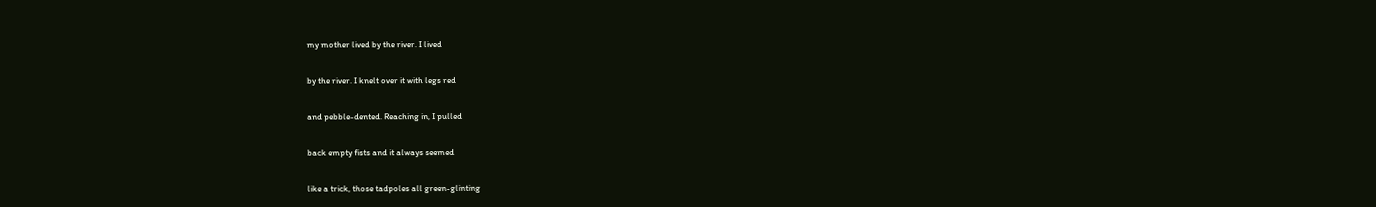my mother lived by the river. I lived

by the river. I knelt over it with legs red

and pebble-dented. Reaching in, I pulled

back empty fists and it always seemed

like a trick, those tadpoles all green-glinting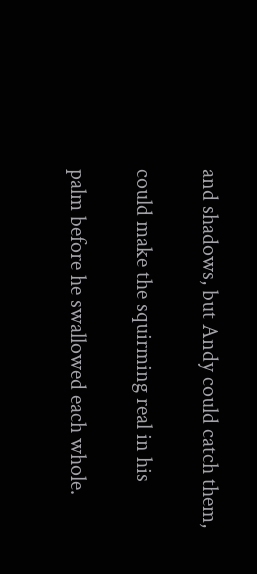and shadows, but Andy could catch them,

could make the squirming real in his

palm before he swallowed each whole.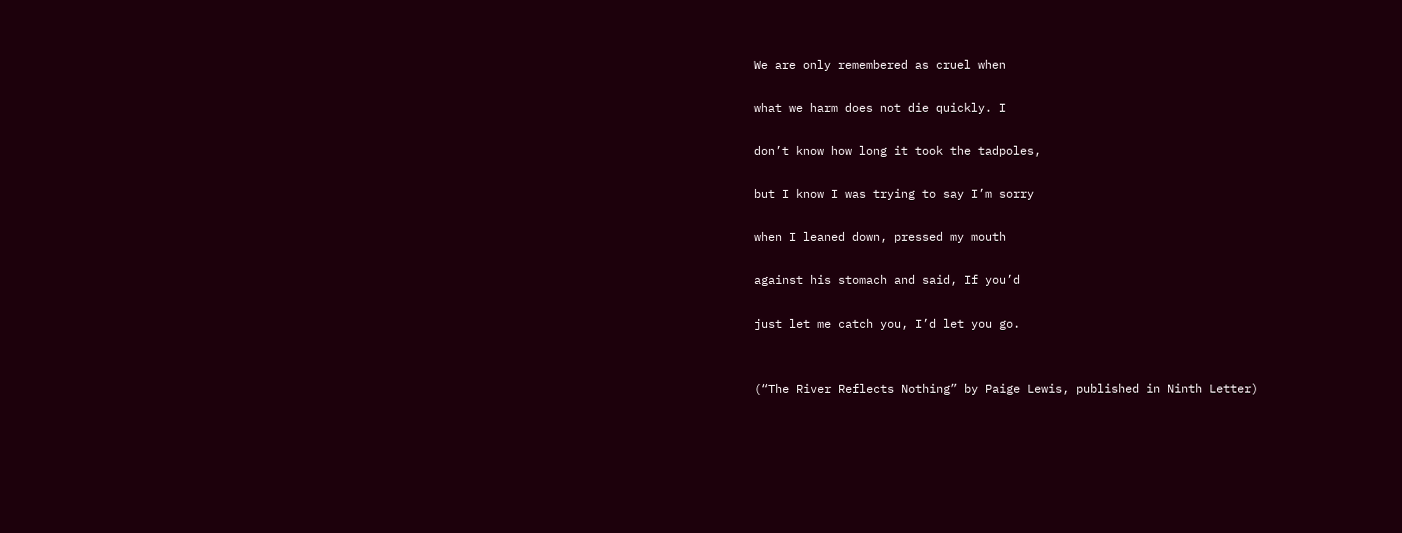We are only remembered as cruel when

what we harm does not die quickly. I

don’t know how long it took the tadpoles,

but I know I was trying to say I’m sorry

when I leaned down, pressed my mouth

against his stomach and said, If you’d

just let me catch you, I’d let you go.


(“The River Reflects Nothing” by Paige Lewis, published in Ninth Letter)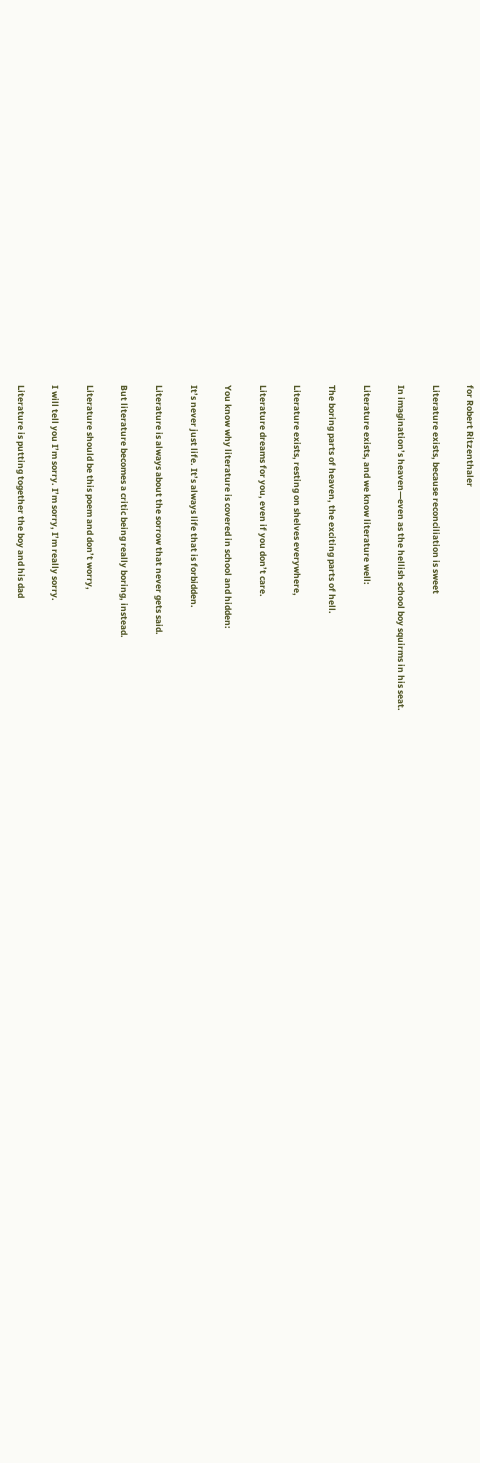for Robert Ritzenthaler

Literature exists, because reconciliation is sweet

In imagination’s heaven—even as the hellish school boy squirms in his seat.

Literature exists, and we know literature well:

The boring parts of heaven, the exciting parts of hell.

Literature exists, resting on shelves everywhere,

Literature dreams for you, even if you don’t care.

You know why literature is covered in school and hidden:

It’s never just life. It’s always life that is forbidden.

Literature is always about the sorrow that never gets said.

But literature becomes a critic being really boring, instead.

Literature should be this poem and don’t worry,

I will tell you I’m sorry. I’m sorry, I’m really sorry.

Literature is putting together the boy and his dad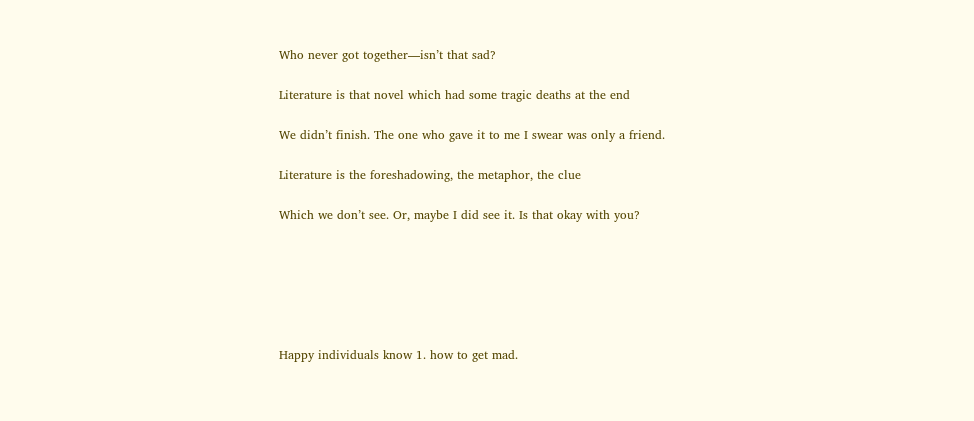Who never got together—isn’t that sad?

Literature is that novel which had some tragic deaths at the end

We didn’t finish. The one who gave it to me I swear was only a friend.

Literature is the foreshadowing, the metaphor, the clue

Which we don’t see. Or, maybe I did see it. Is that okay with you?






Happy individuals know 1. how to get mad.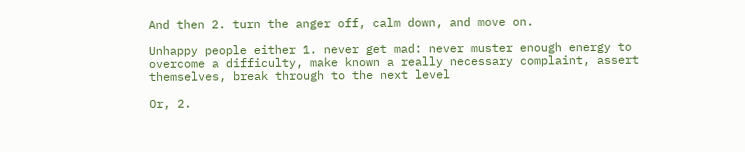And then 2. turn the anger off, calm down, and move on.

Unhappy people either 1. never get mad: never muster enough energy to overcome a difficulty, make known a really necessary complaint, assert themselves, break through to the next level

Or, 2.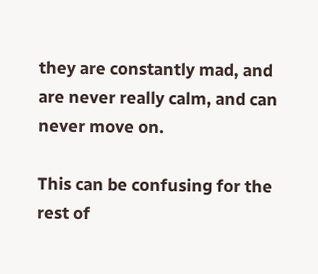they are constantly mad, and are never really calm, and can never move on.

This can be confusing for the rest of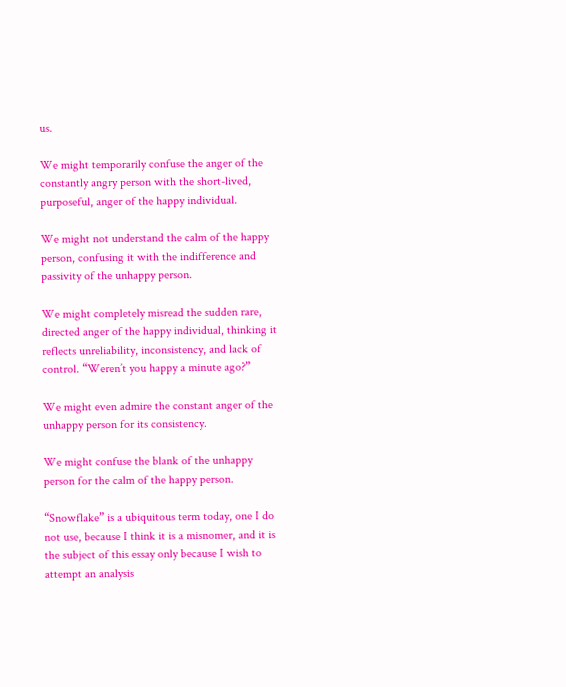us.

We might temporarily confuse the anger of the constantly angry person with the short-lived, purposeful, anger of the happy individual.

We might not understand the calm of the happy person, confusing it with the indifference and passivity of the unhappy person.

We might completely misread the sudden rare, directed anger of the happy individual, thinking it reflects unreliability, inconsistency, and lack of control. “Weren’t you happy a minute ago?”

We might even admire the constant anger of the unhappy person for its consistency.

We might confuse the blank of the unhappy person for the calm of the happy person.

“Snowflake” is a ubiquitous term today, one I do not use, because I think it is a misnomer, and it is the subject of this essay only because I wish to attempt an analysis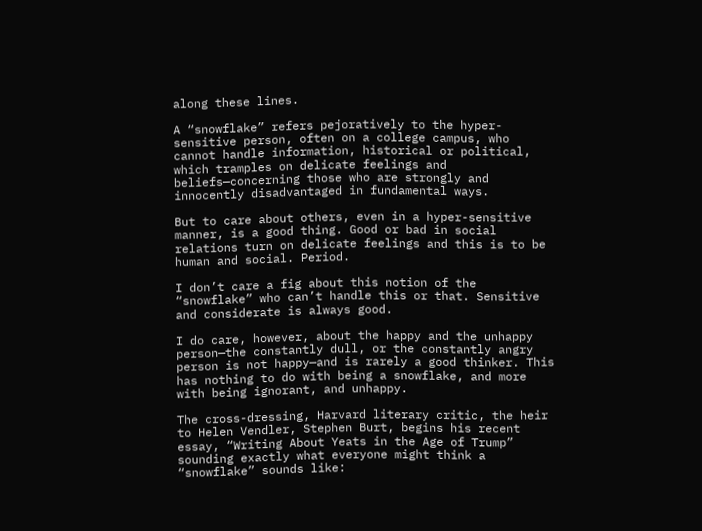along these lines.

A “snowflake” refers pejoratively to the hyper-sensitive person, often on a college campus, who cannot handle information, historical or political, which tramples on delicate feelings and beliefs—concerning those who are strongly and innocently disadvantaged in fundamental ways.

But to care about others, even in a hyper-sensitive manner, is a good thing. Good or bad in social relations turn on delicate feelings and this is to be human and social. Period.

I don’t care a fig about this notion of the “snowflake” who can’t handle this or that. Sensitive and considerate is always good.

I do care, however, about the happy and the unhappy person—the constantly dull, or the constantly angry person is not happy—and is rarely a good thinker. This has nothing to do with being a snowflake, and more with being ignorant, and unhappy.

The cross-dressing, Harvard literary critic, the heir to Helen Vendler, Stephen Burt, begins his recent essay, “Writing About Yeats in the Age of Trump” sounding exactly what everyone might think a “snowflake” sounds like: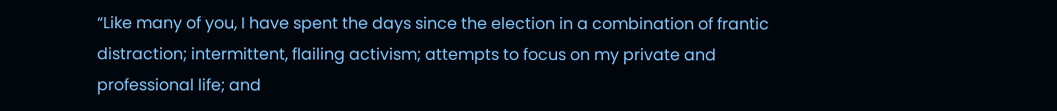“Like many of you, I have spent the days since the election in a combination of frantic distraction; intermittent, flailing activism; attempts to focus on my private and professional life; and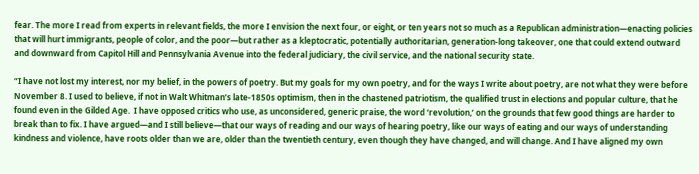fear. The more I read from experts in relevant fields, the more I envision the next four, or eight, or ten years not so much as a Republican administration—enacting policies that will hurt immigrants, people of color, and the poor—but rather as a kleptocratic, potentially authoritarian, generation-long takeover, one that could extend outward and downward from Capitol Hill and Pennsylvania Avenue into the federal judiciary, the civil service, and the national security state.

“I have not lost my interest, nor my belief, in the powers of poetry. But my goals for my own poetry, and for the ways I write about poetry, are not what they were before November 8. I used to believe, if not in Walt Whitman’s late-1850s optimism, then in the chastened patriotism, the qualified trust in elections and popular culture, that he found even in the Gilded Age.  I have opposed critics who use, as unconsidered, generic praise, the word ‘revolution,’ on the grounds that few good things are harder to break than to fix. I have argued—and I still believe—that our ways of reading and our ways of hearing poetry, like our ways of eating and our ways of understanding kindness and violence, have roots older than we are, older than the twentieth century, even though they have changed, and will change. And I have aligned my own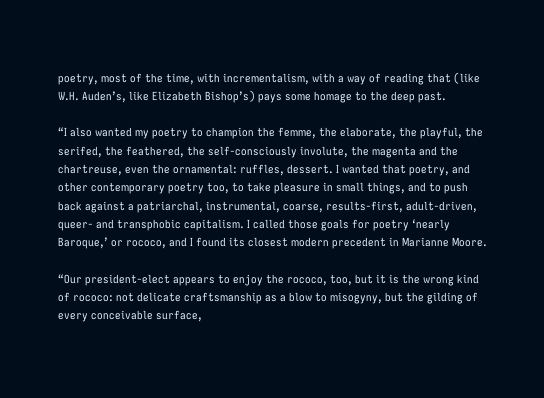poetry, most of the time, with incrementalism, with a way of reading that (like W.H. Auden’s, like Elizabeth Bishop’s) pays some homage to the deep past.

“I also wanted my poetry to champion the femme, the elaborate, the playful, the serifed, the feathered, the self-consciously involute, the magenta and the chartreuse, even the ornamental: ruffles, dessert. I wanted that poetry, and other contemporary poetry too, to take pleasure in small things, and to push back against a patriarchal, instrumental, coarse, results-first, adult-driven, queer- and transphobic capitalism. I called those goals for poetry ‘nearly Baroque,’ or rococo, and I found its closest modern precedent in Marianne Moore.

“Our president-elect appears to enjoy the rococo, too, but it is the wrong kind of rococo: not delicate craftsmanship as a blow to misogyny, but the gilding of every conceivable surface,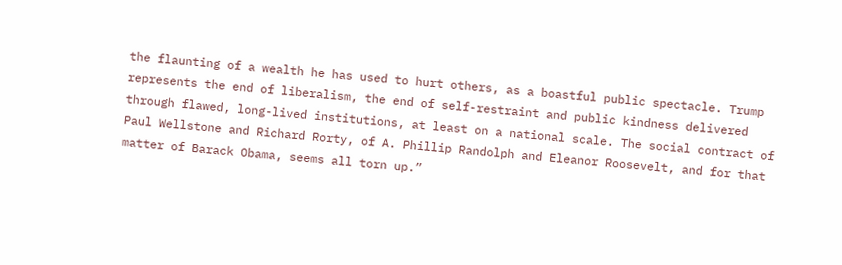the flaunting of a wealth he has used to hurt others, as a boastful public spectacle. Trump represents the end of liberalism, the end of self-restraint and public kindness delivered through flawed, long-lived institutions, at least on a national scale. The social contract of Paul Wellstone and Richard Rorty, of A. Phillip Randolph and Eleanor Roosevelt, and for that matter of Barack Obama, seems all torn up.”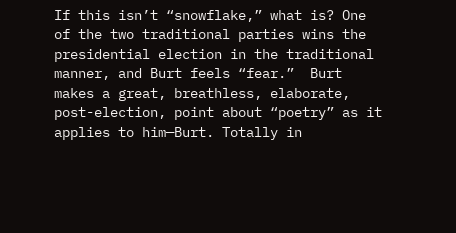If this isn’t “snowflake,” what is? One of the two traditional parties wins the presidential election in the traditional manner, and Burt feels “fear.”  Burt makes a great, breathless, elaborate, post-election, point about “poetry” as it applies to him—Burt. Totally in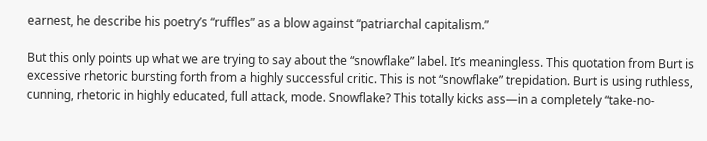earnest, he describe his poetry’s “ruffles” as a blow against “patriarchal capitalism.”

But this only points up what we are trying to say about the “snowflake” label. It’s meaningless. This quotation from Burt is excessive rhetoric bursting forth from a highly successful critic. This is not “snowflake” trepidation. Burt is using ruthless, cunning, rhetoric in highly educated, full attack, mode. Snowflake? This totally kicks ass—in a completely “take-no-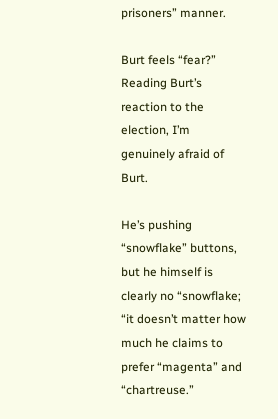prisoners” manner.

Burt feels “fear?” Reading Burt’s reaction to the election, I’m genuinely afraid of Burt.

He’s pushing “snowflake” buttons, but he himself is clearly no “snowflake; “it doesn’t matter how much he claims to prefer “magenta” and “chartreuse.”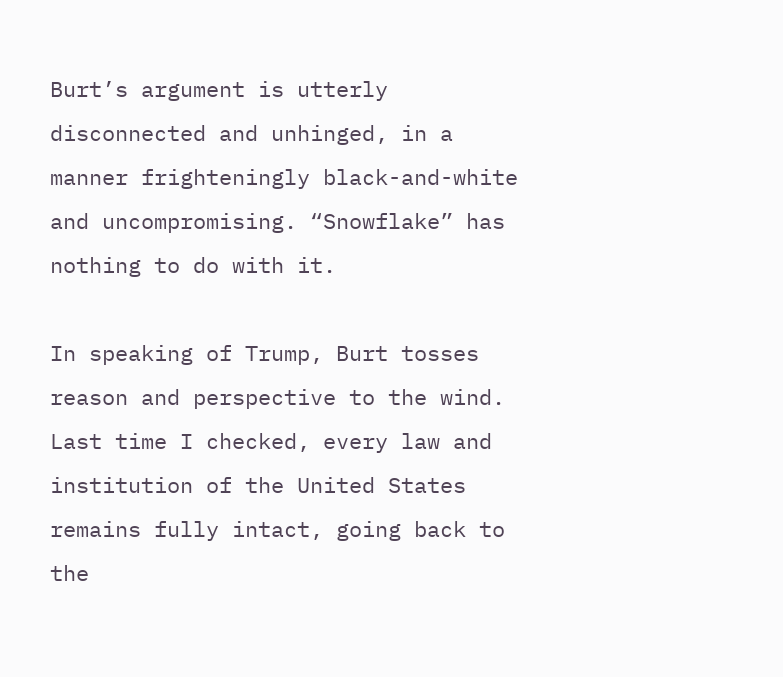Burt’s argument is utterly disconnected and unhinged, in a manner frighteningly black-and-white and uncompromising. “Snowflake” has nothing to do with it.

In speaking of Trump, Burt tosses reason and perspective to the wind. Last time I checked, every law and institution of the United States remains fully intact, going back to the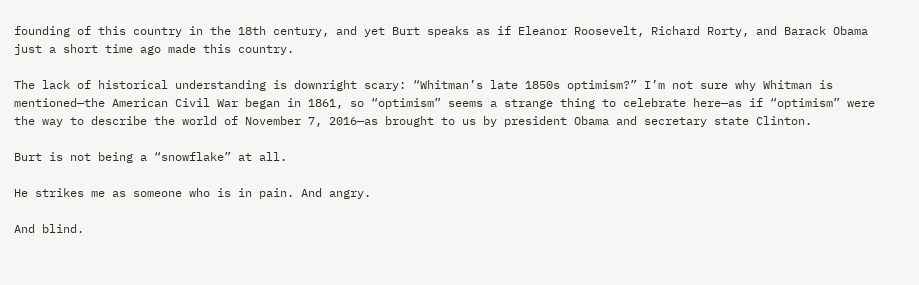founding of this country in the 18th century, and yet Burt speaks as if Eleanor Roosevelt, Richard Rorty, and Barack Obama just a short time ago made this country.

The lack of historical understanding is downright scary: “Whitman’s late 1850s optimism?” I’m not sure why Whitman is mentioned—the American Civil War began in 1861, so “optimism” seems a strange thing to celebrate here—as if “optimism” were the way to describe the world of November 7, 2016—as brought to us by president Obama and secretary state Clinton.

Burt is not being a “snowflake” at all.

He strikes me as someone who is in pain. And angry.

And blind.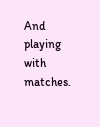And playing with matches.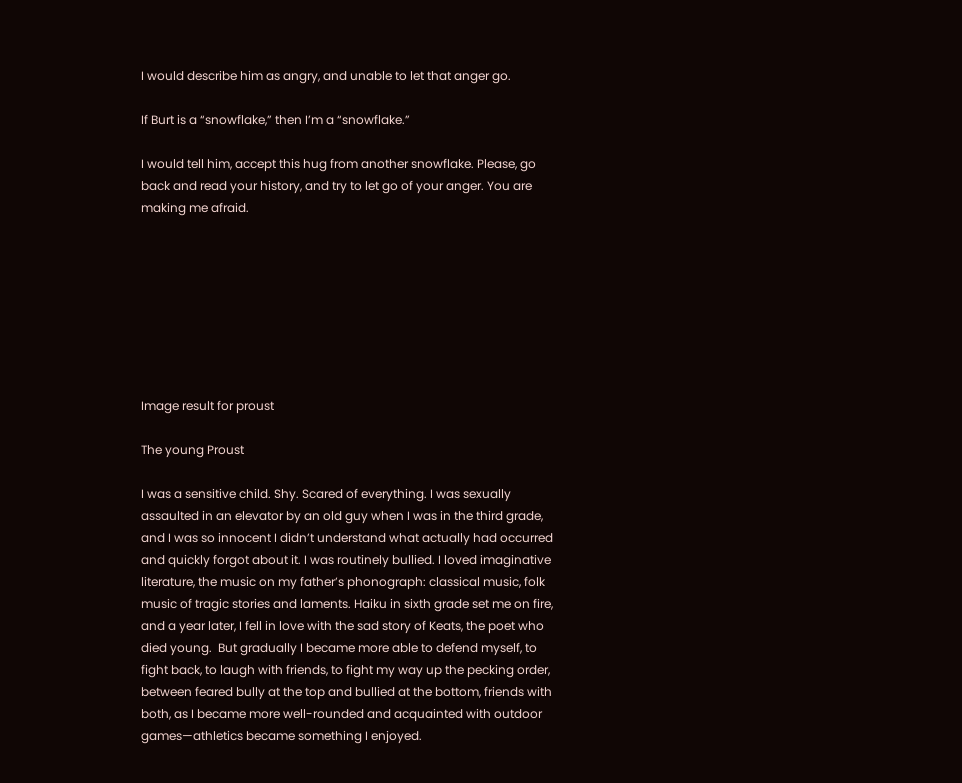I would describe him as angry, and unable to let that anger go.

If Burt is a “snowflake,” then I’m a “snowflake.”

I would tell him, accept this hug from another snowflake. Please, go back and read your history, and try to let go of your anger. You are making me afraid.








Image result for proust

The young Proust

I was a sensitive child. Shy. Scared of everything. I was sexually assaulted in an elevator by an old guy when I was in the third grade, and I was so innocent I didn’t understand what actually had occurred and quickly forgot about it. I was routinely bullied. I loved imaginative literature, the music on my father’s phonograph: classical music, folk music of tragic stories and laments. Haiku in sixth grade set me on fire, and a year later, I fell in love with the sad story of Keats, the poet who died young.  But gradually I became more able to defend myself, to fight back, to laugh with friends, to fight my way up the pecking order, between feared bully at the top and bullied at the bottom, friends with both, as I became more well-rounded and acquainted with outdoor games—athletics became something I enjoyed.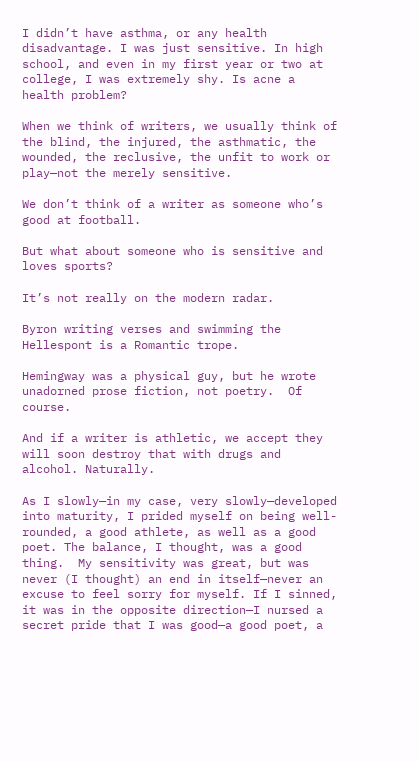I didn’t have asthma, or any health disadvantage. I was just sensitive. In high school, and even in my first year or two at college, I was extremely shy. Is acne a health problem?

When we think of writers, we usually think of the blind, the injured, the asthmatic, the wounded, the reclusive, the unfit to work or play—not the merely sensitive.

We don’t think of a writer as someone who’s good at football.

But what about someone who is sensitive and loves sports?

It’s not really on the modern radar.

Byron writing verses and swimming the Hellespont is a Romantic trope.

Hemingway was a physical guy, but he wrote unadorned prose fiction, not poetry.  Of course.

And if a writer is athletic, we accept they will soon destroy that with drugs and alcohol. Naturally.

As I slowly—in my case, very slowly—developed into maturity, I prided myself on being well-rounded, a good athlete, as well as a good poet. The balance, I thought, was a good thing.  My sensitivity was great, but was never (I thought) an end in itself—never an excuse to feel sorry for myself. If I sinned, it was in the opposite direction—I nursed a secret pride that I was good—a good poet, a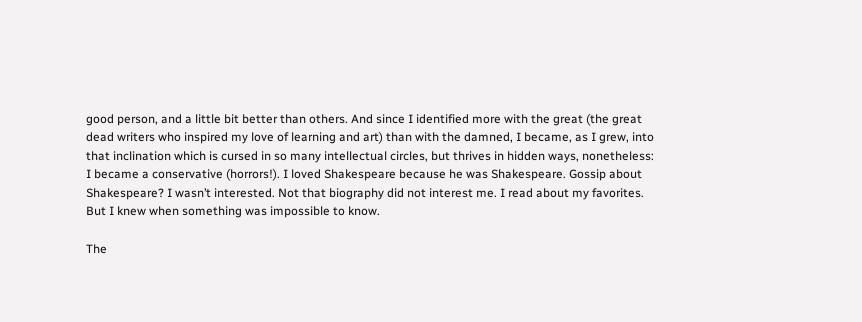good person, and a little bit better than others. And since I identified more with the great (the great dead writers who inspired my love of learning and art) than with the damned, I became, as I grew, into that inclination which is cursed in so many intellectual circles, but thrives in hidden ways, nonetheless: I became a conservative (horrors!). I loved Shakespeare because he was Shakespeare. Gossip about Shakespeare? I wasn’t interested. Not that biography did not interest me. I read about my favorites. But I knew when something was impossible to know.

The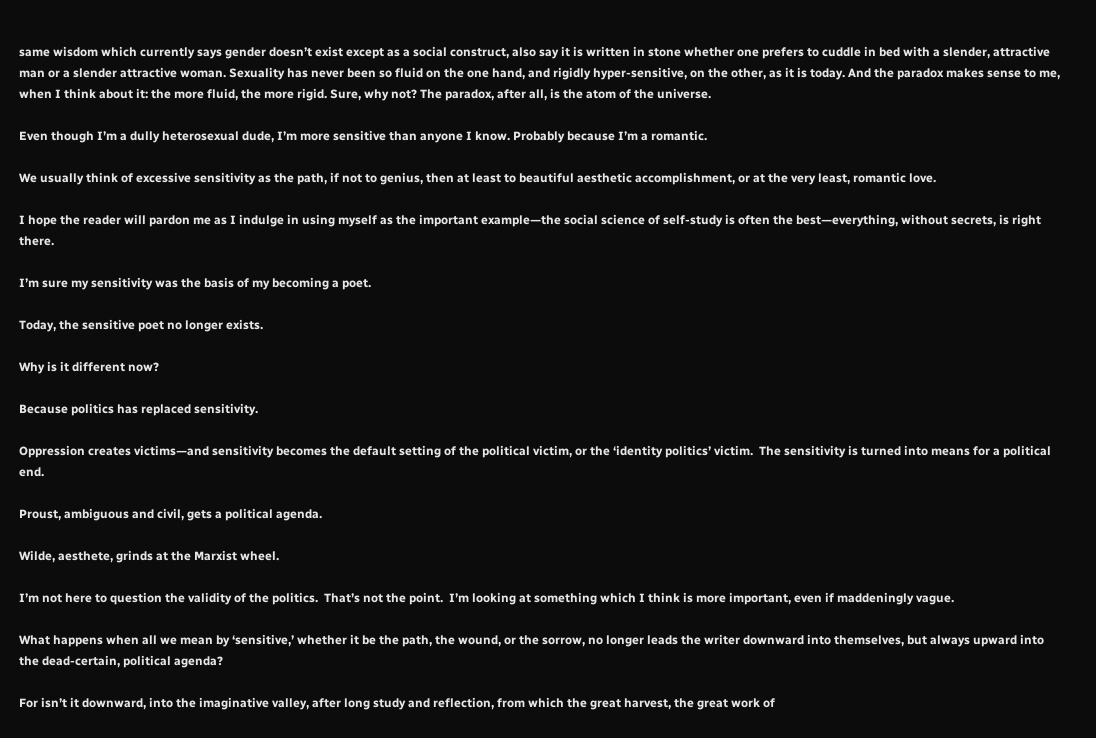same wisdom which currently says gender doesn’t exist except as a social construct, also say it is written in stone whether one prefers to cuddle in bed with a slender, attractive man or a slender attractive woman. Sexuality has never been so fluid on the one hand, and rigidly hyper-sensitive, on the other, as it is today. And the paradox makes sense to me, when I think about it: the more fluid, the more rigid. Sure, why not? The paradox, after all, is the atom of the universe.

Even though I’m a dully heterosexual dude, I’m more sensitive than anyone I know. Probably because I’m a romantic.

We usually think of excessive sensitivity as the path, if not to genius, then at least to beautiful aesthetic accomplishment, or at the very least, romantic love.

I hope the reader will pardon me as I indulge in using myself as the important example—the social science of self-study is often the best—everything, without secrets, is right there.

I’m sure my sensitivity was the basis of my becoming a poet.

Today, the sensitive poet no longer exists.

Why is it different now?

Because politics has replaced sensitivity.

Oppression creates victims—and sensitivity becomes the default setting of the political victim, or the ‘identity politics’ victim.  The sensitivity is turned into means for a political end.

Proust, ambiguous and civil, gets a political agenda.

Wilde, aesthete, grinds at the Marxist wheel.

I’m not here to question the validity of the politics.  That’s not the point.  I’m looking at something which I think is more important, even if maddeningly vague.

What happens when all we mean by ‘sensitive,’ whether it be the path, the wound, or the sorrow, no longer leads the writer downward into themselves, but always upward into the dead-certain, political agenda?

For isn’t it downward, into the imaginative valley, after long study and reflection, from which the great harvest, the great work of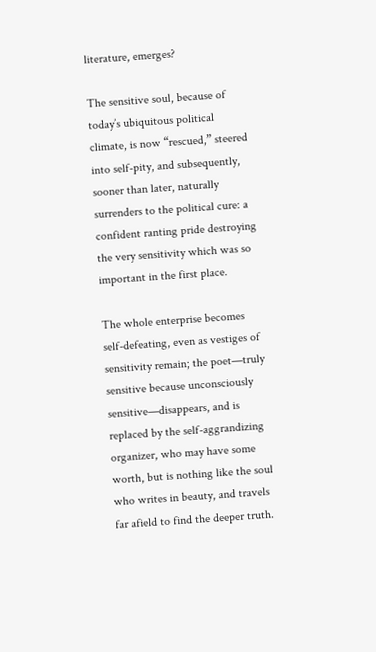literature, emerges?

The sensitive soul, because of today’s ubiquitous political climate, is now “rescued,” steered into self-pity, and subsequently, sooner than later, naturally surrenders to the political cure: a confident ranting pride destroying the very sensitivity which was so important in the first place.

The whole enterprise becomes self-defeating, even as vestiges of sensitivity remain; the poet—truly sensitive because unconsciously sensitive—disappears, and is replaced by the self-aggrandizing organizer, who may have some worth, but is nothing like the soul who writes in beauty, and travels far afield to find the deeper truth.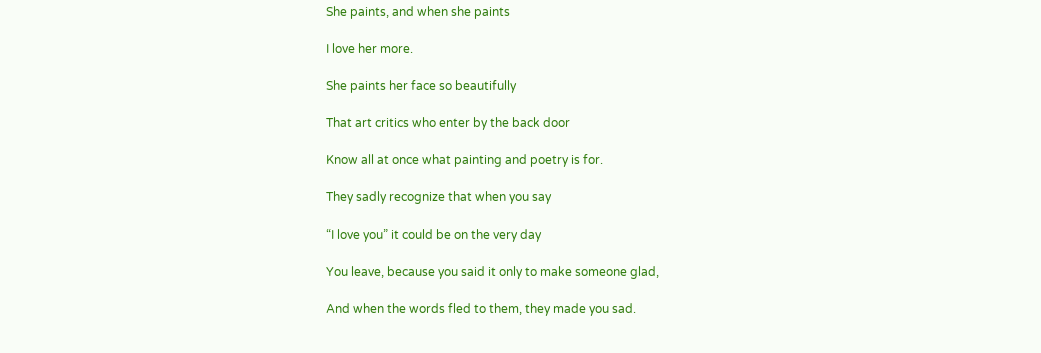She paints, and when she paints

I love her more.

She paints her face so beautifully

That art critics who enter by the back door

Know all at once what painting and poetry is for.

They sadly recognize that when you say

“I love you” it could be on the very day

You leave, because you said it only to make someone glad,

And when the words fled to them, they made you sad.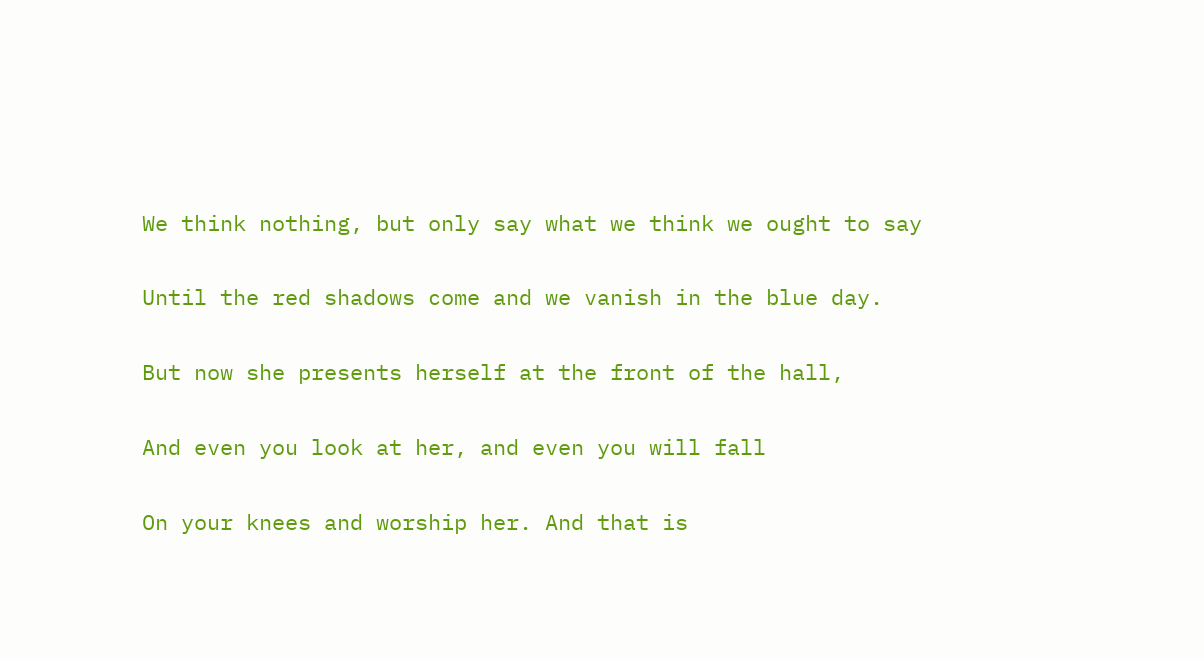We think nothing, but only say what we think we ought to say

Until the red shadows come and we vanish in the blue day.

But now she presents herself at the front of the hall,

And even you look at her, and even you will fall

On your knees and worship her. And that is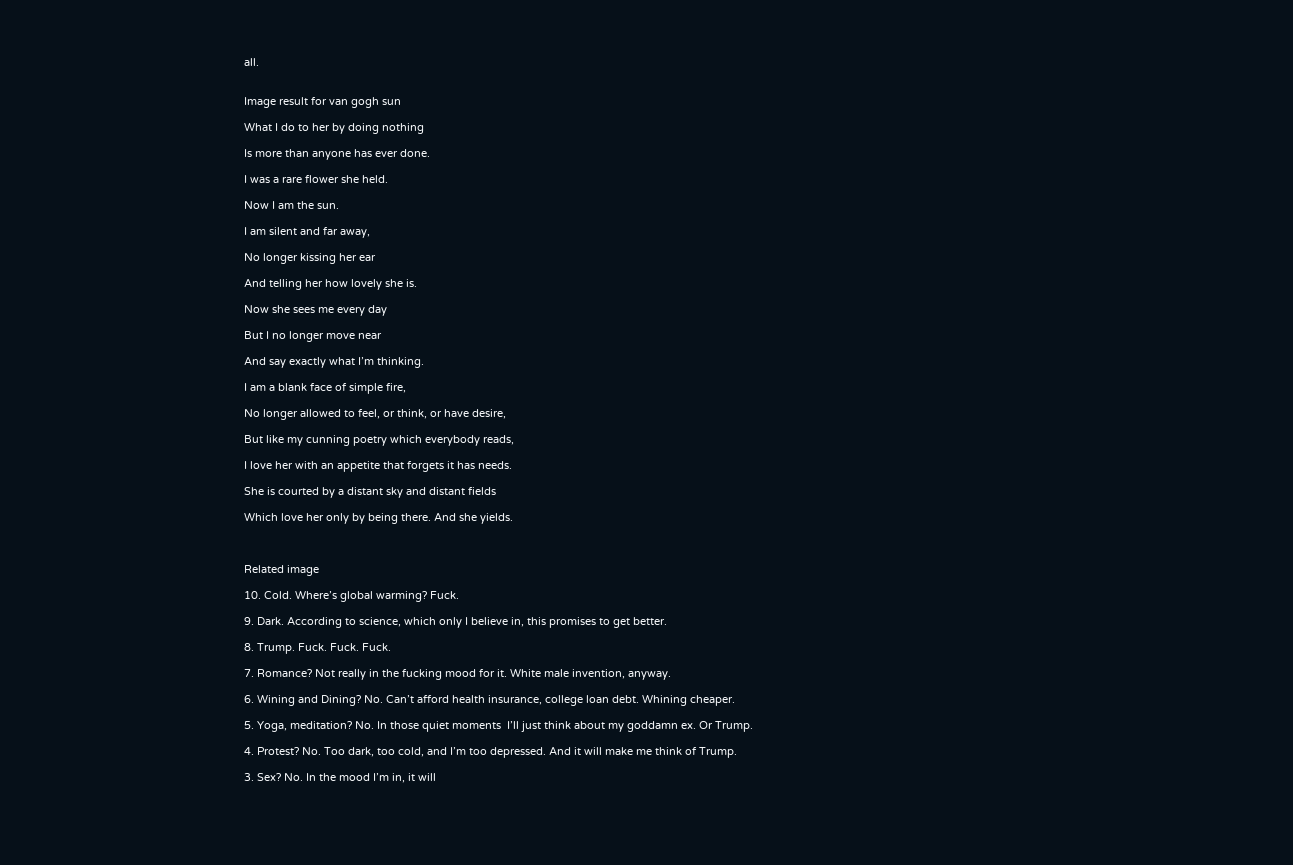all.


Image result for van gogh sun

What I do to her by doing nothing

Is more than anyone has ever done.

I was a rare flower she held.

Now I am the sun.

I am silent and far away,

No longer kissing her ear

And telling her how lovely she is.

Now she sees me every day

But I no longer move near

And say exactly what I’m thinking.

I am a blank face of simple fire,

No longer allowed to feel, or think, or have desire,

But like my cunning poetry which everybody reads,

I love her with an appetite that forgets it has needs.

She is courted by a distant sky and distant fields

Which love her only by being there. And she yields.



Related image

10. Cold. Where’s global warming? Fuck.

9. Dark. According to science, which only I believe in, this promises to get better.

8. Trump. Fuck. Fuck. Fuck.

7. Romance? Not really in the fucking mood for it. White male invention, anyway.

6. Wining and Dining? No. Can’t afford health insurance, college loan debt. Whining cheaper.

5. Yoga, meditation? No. In those quiet moments  I’ll just think about my goddamn ex. Or Trump.

4. Protest? No. Too dark, too cold, and I’m too depressed. And it will make me think of Trump.

3. Sex? No. In the mood I’m in, it will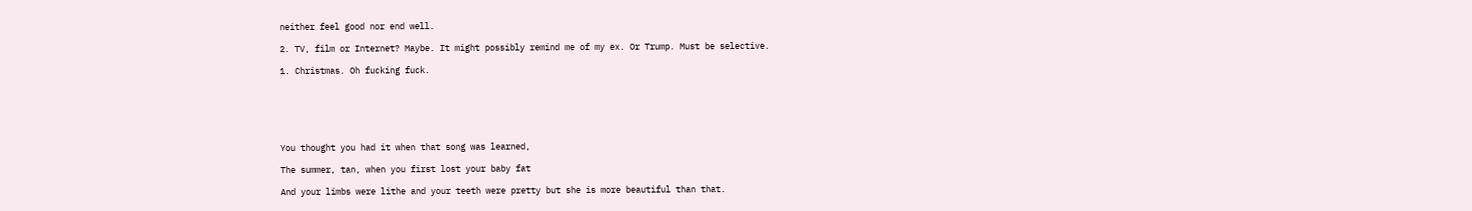neither feel good nor end well.

2. TV, film or Internet? Maybe. It might possibly remind me of my ex. Or Trump. Must be selective.

1. Christmas. Oh fucking fuck.






You thought you had it when that song was learned,

The summer, tan, when you first lost your baby fat

And your limbs were lithe and your teeth were pretty but she is more beautiful than that.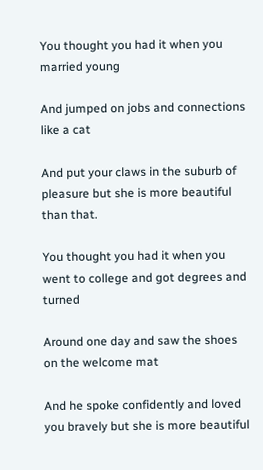You thought you had it when you married young

And jumped on jobs and connections like a cat

And put your claws in the suburb of pleasure but she is more beautiful than that.

You thought you had it when you went to college and got degrees and turned

Around one day and saw the shoes on the welcome mat

And he spoke confidently and loved you bravely but she is more beautiful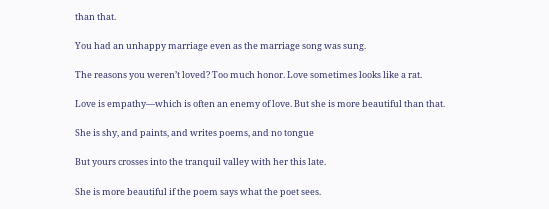than that.

You had an unhappy marriage even as the marriage song was sung.

The reasons you weren’t loved? Too much honor. Love sometimes looks like a rat.

Love is empathy—which is often an enemy of love. But she is more beautiful than that.

She is shy, and paints, and writes poems, and no tongue

But yours crosses into the tranquil valley with her this late.

She is more beautiful if the poem says what the poet sees.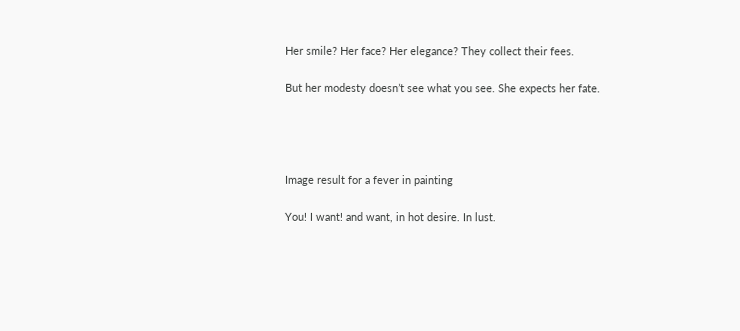Her smile? Her face? Her elegance? They collect their fees.

But her modesty doesn’t see what you see. She expects her fate.




Image result for a fever in painting

You! I want! and want, in hot desire. In lust.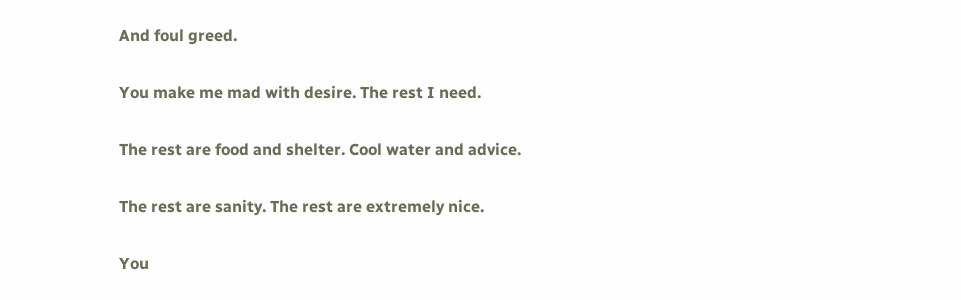And foul greed.

You make me mad with desire. The rest I need.

The rest are food and shelter. Cool water and advice.

The rest are sanity. The rest are extremely nice.

You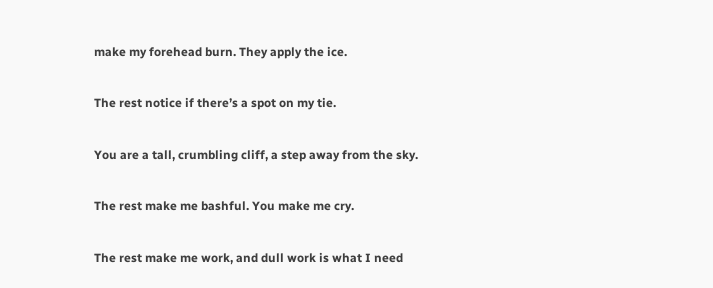make my forehead burn. They apply the ice.

The rest notice if there’s a spot on my tie.

You are a tall, crumbling cliff, a step away from the sky.

The rest make me bashful. You make me cry.

The rest make me work, and dull work is what I need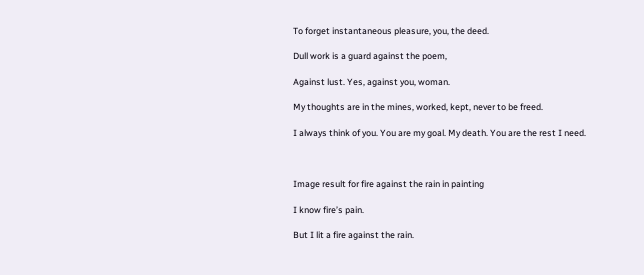To forget instantaneous pleasure, you, the deed.

Dull work is a guard against the poem,

Against lust. Yes, against you, woman.

My thoughts are in the mines, worked, kept, never to be freed.

I always think of you. You are my goal. My death. You are the rest I need.



Image result for fire against the rain in painting

I know fire’s pain.

But I lit a fire against the rain.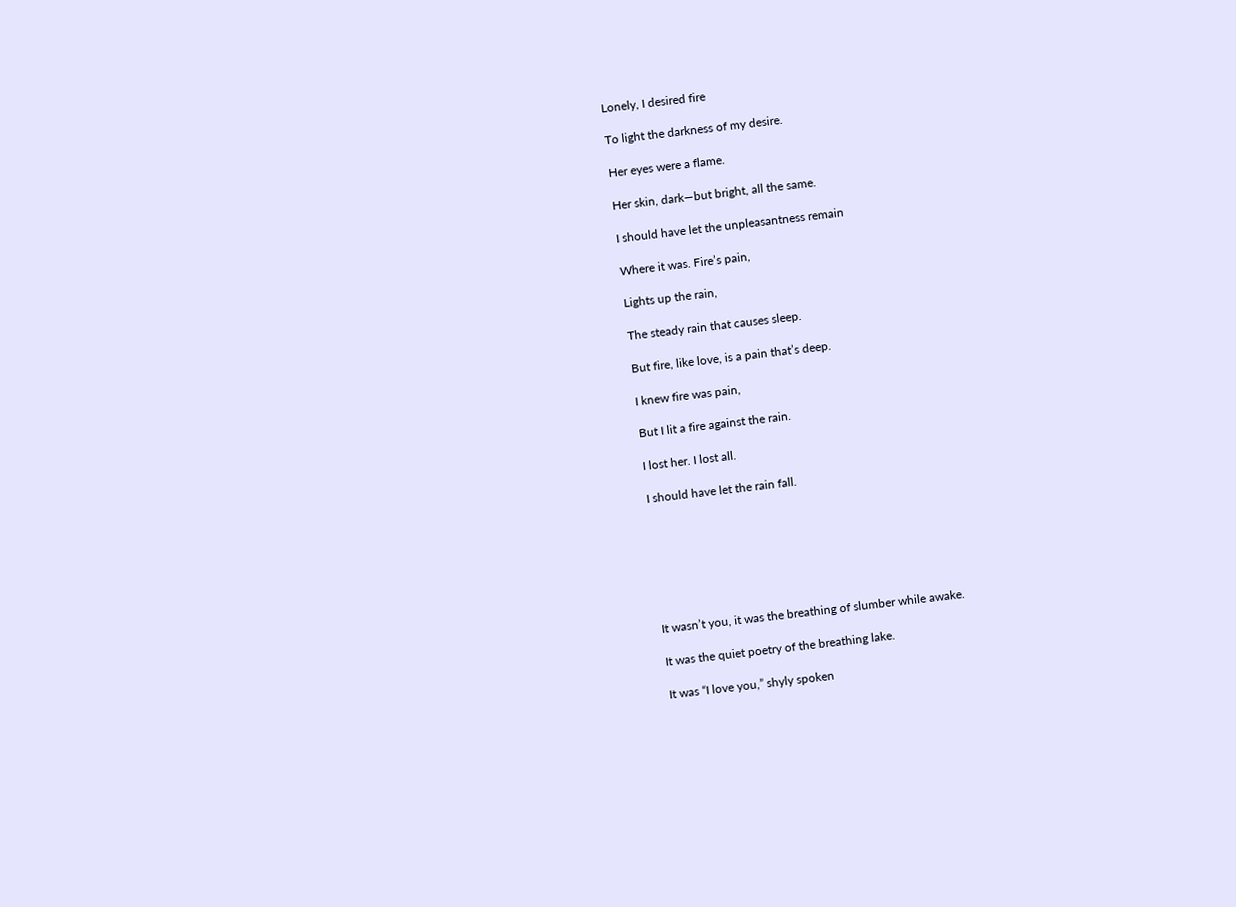Lonely, I desired fire

To light the darkness of my desire.

Her eyes were a flame.

Her skin, dark—but bright, all the same.

I should have let the unpleasantness remain

Where it was. Fire’s pain,

Lights up the rain,

The steady rain that causes sleep.

But fire, like love, is a pain that’s deep.

I knew fire was pain,

But I lit a fire against the rain.

I lost her. I lost all.

I should have let the rain fall.







It wasn’t you, it was the breathing of slumber while awake.

It was the quiet poetry of the breathing lake.

It was “I love you,” shyly spoken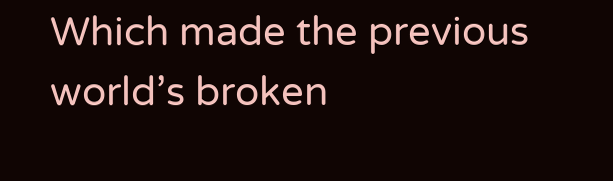Which made the previous world’s broken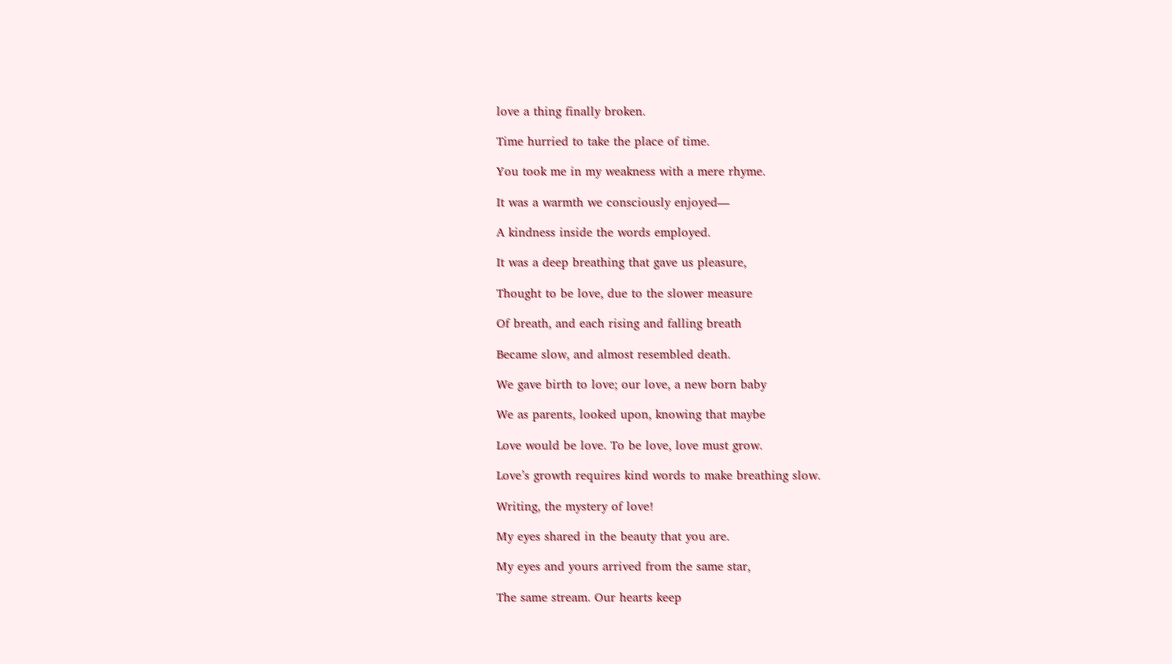love a thing finally broken.

Time hurried to take the place of time.

You took me in my weakness with a mere rhyme.

It was a warmth we consciously enjoyed—

A kindness inside the words employed.

It was a deep breathing that gave us pleasure,

Thought to be love, due to the slower measure

Of breath, and each rising and falling breath

Became slow, and almost resembled death.

We gave birth to love; our love, a new born baby

We as parents, looked upon, knowing that maybe

Love would be love. To be love, love must grow.

Love’s growth requires kind words to make breathing slow.

Writing, the mystery of love!

My eyes shared in the beauty that you are.

My eyes and yours arrived from the same star,

The same stream. Our hearts keep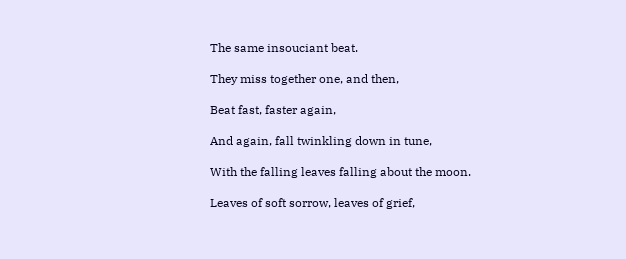The same insouciant beat.

They miss together one, and then,

Beat fast, faster again,

And again, fall twinkling down in tune,

With the falling leaves falling about the moon.

Leaves of soft sorrow, leaves of grief,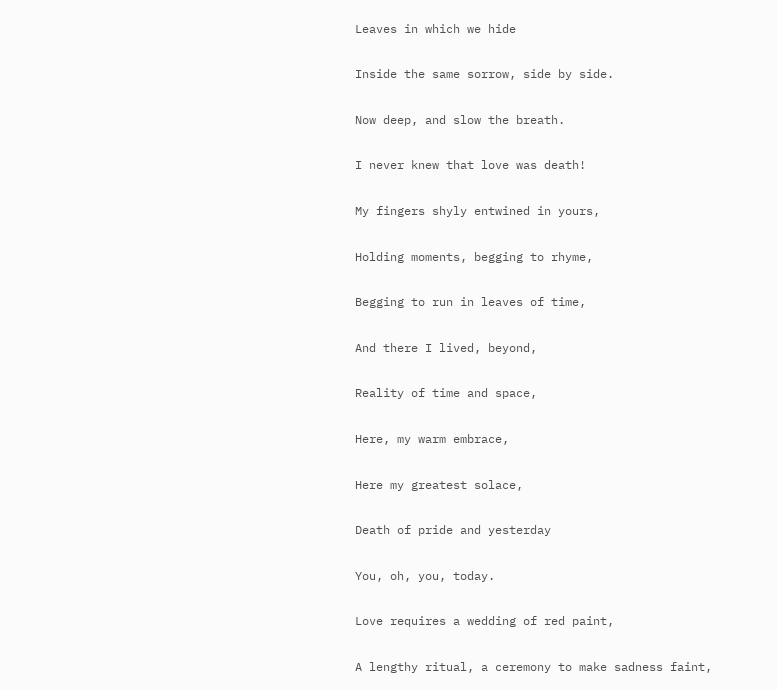Leaves in which we hide

Inside the same sorrow, side by side.

Now deep, and slow the breath.

I never knew that love was death!

My fingers shyly entwined in yours,

Holding moments, begging to rhyme,

Begging to run in leaves of time,

And there I lived, beyond,

Reality of time and space,

Here, my warm embrace,

Here my greatest solace,

Death of pride and yesterday

You, oh, you, today.

Love requires a wedding of red paint,

A lengthy ritual, a ceremony to make sadness faint,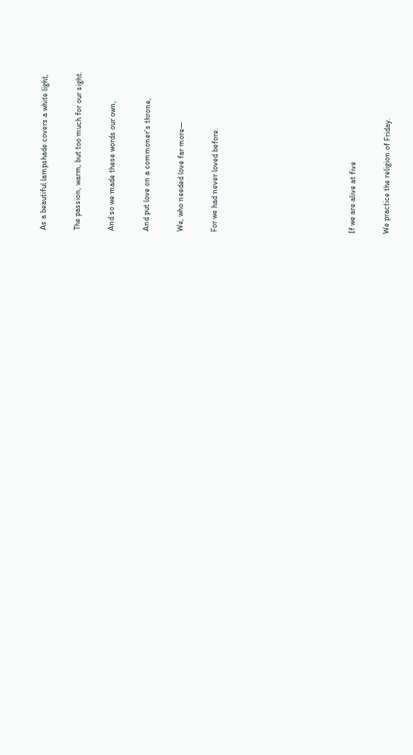As a beautiful lampshade covers a white light,

The passion, warm, but too much for our sight.

And so we made these words our own,

And put love on a commoner’s throne,

We, who needed love far more—

For we had never loved before.







If we are alive at five

We practice the religion of Friday.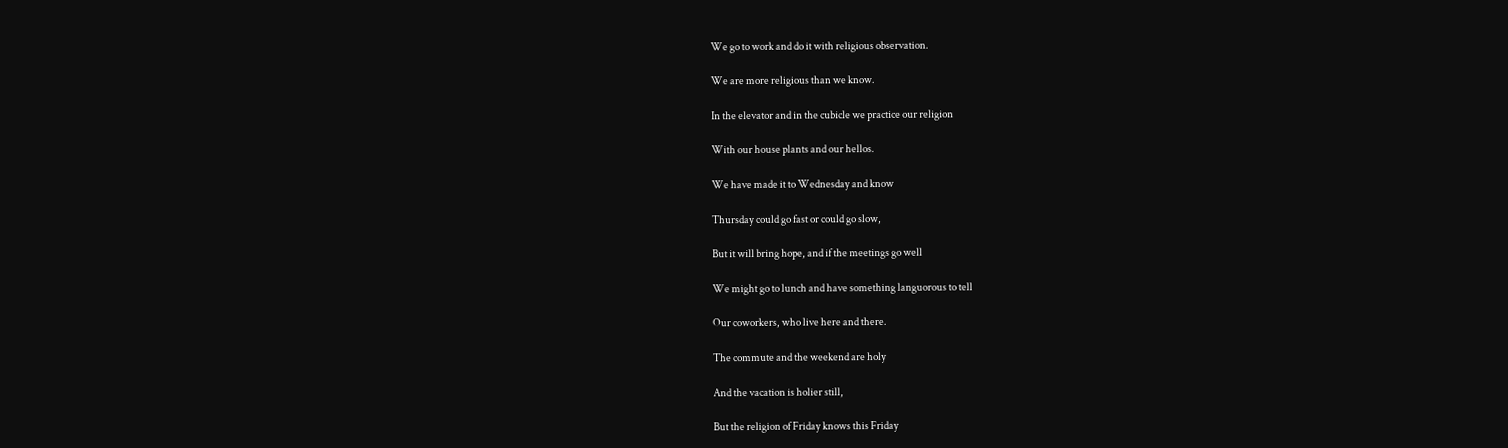We go to work and do it with religious observation.

We are more religious than we know.

In the elevator and in the cubicle we practice our religion

With our house plants and our hellos.

We have made it to Wednesday and know

Thursday could go fast or could go slow,

But it will bring hope, and if the meetings go well

We might go to lunch and have something languorous to tell

Our coworkers, who live here and there.

The commute and the weekend are holy

And the vacation is holier still,

But the religion of Friday knows this Friday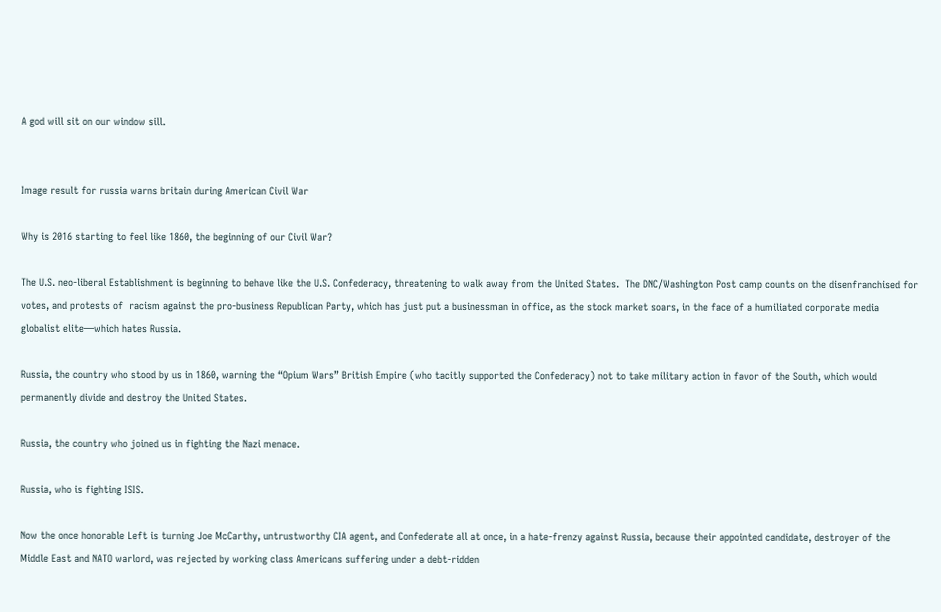A god will sit on our window sill.


Image result for russia warns britain during American Civil War

Why is 2016 starting to feel like 1860, the beginning of our Civil War?

The U.S. neo-liberal Establishment is beginning to behave like the U.S. Confederacy, threatening to walk away from the United States.  The DNC/Washington Post camp counts on the disenfranchised for votes, and protests of  racism against the pro-business Republican Party, which has just put a businessman in office, as the stock market soars, in the face of a humiliated corporate media globalist elite—which hates Russia.

Russia, the country who stood by us in 1860, warning the “Opium Wars” British Empire (who tacitly supported the Confederacy) not to take military action in favor of the South, which would permanently divide and destroy the United States.

Russia, the country who joined us in fighting the Nazi menace.

Russia, who is fighting ISIS.

Now the once honorable Left is turning Joe McCarthy, untrustworthy CIA agent, and Confederate all at once, in a hate-frenzy against Russia, because their appointed candidate, destroyer of the Middle East and NATO warlord, was rejected by working class Americans suffering under a debt-ridden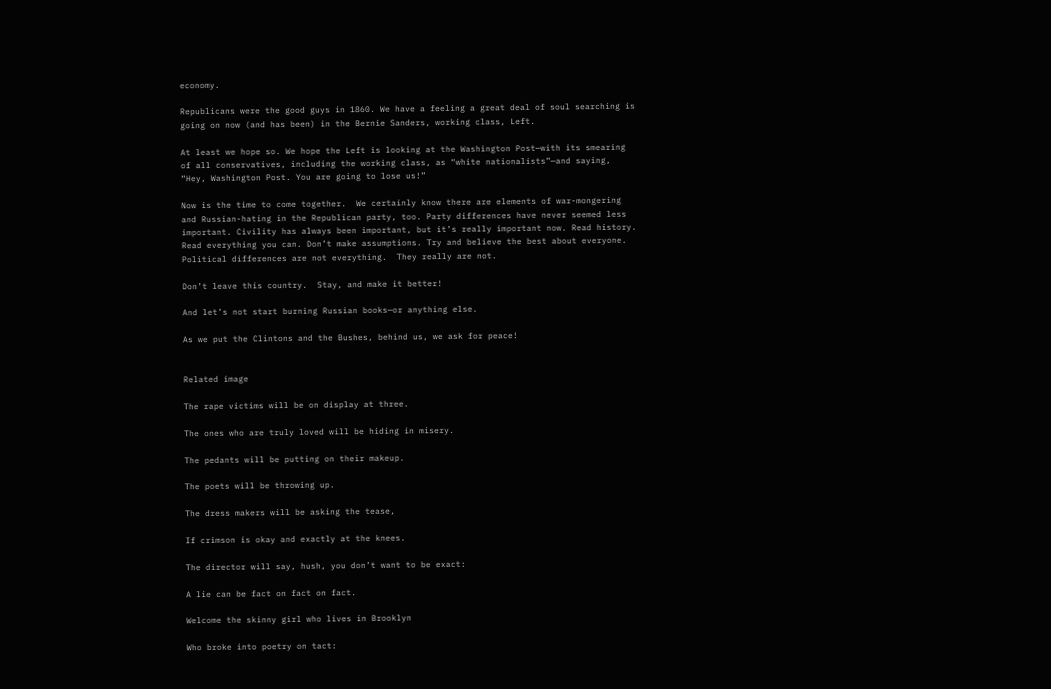economy.

Republicans were the good guys in 1860. We have a feeling a great deal of soul searching is going on now (and has been) in the Bernie Sanders, working class, Left.

At least we hope so. We hope the Left is looking at the Washington Post—with its smearing of all conservatives, including the working class, as “white nationalists”—and saying, “Hey, Washington Post. You are going to lose us!”

Now is the time to come together.  We certainly know there are elements of war-mongering and Russian-hating in the Republican party, too. Party differences have never seemed less important. Civility has always been important, but it’s really important now. Read history.  Read everything you can. Don’t make assumptions. Try and believe the best about everyone.  Political differences are not everything.  They really are not.

Don’t leave this country.  Stay, and make it better!

And let’s not start burning Russian books—or anything else.

As we put the Clintons and the Bushes, behind us, we ask for peace!


Related image

The rape victims will be on display at three.

The ones who are truly loved will be hiding in misery.

The pedants will be putting on their makeup.

The poets will be throwing up.

The dress makers will be asking the tease,

If crimson is okay and exactly at the knees.

The director will say, hush, you don’t want to be exact:

A lie can be fact on fact on fact.

Welcome the skinny girl who lives in Brooklyn

Who broke into poetry on tact: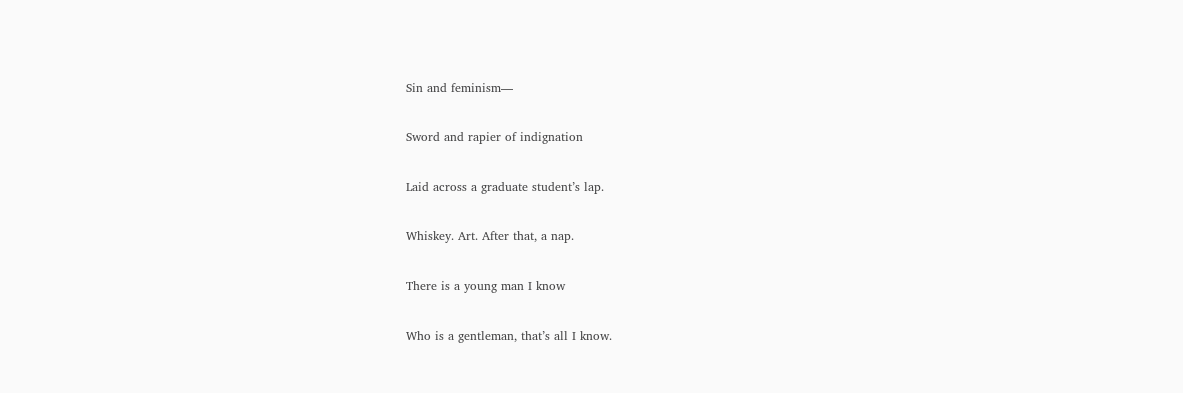Sin and feminism—

Sword and rapier of indignation

Laid across a graduate student’s lap.

Whiskey. Art. After that, a nap.

There is a young man I know

Who is a gentleman, that’s all I know.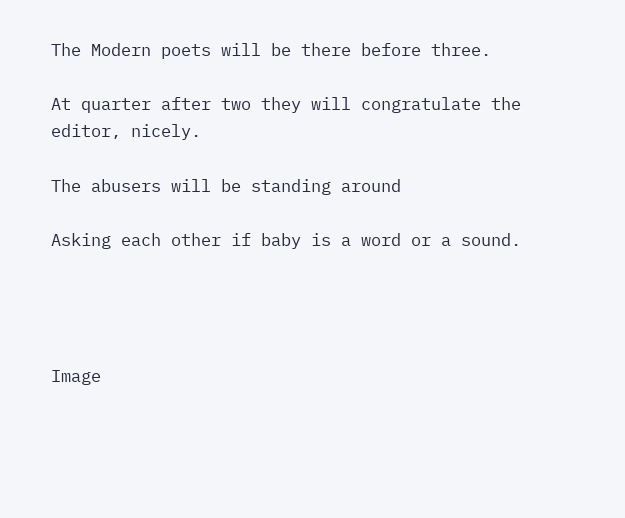The Modern poets will be there before three.

At quarter after two they will congratulate the editor, nicely.

The abusers will be standing around

Asking each other if baby is a word or a sound.




Image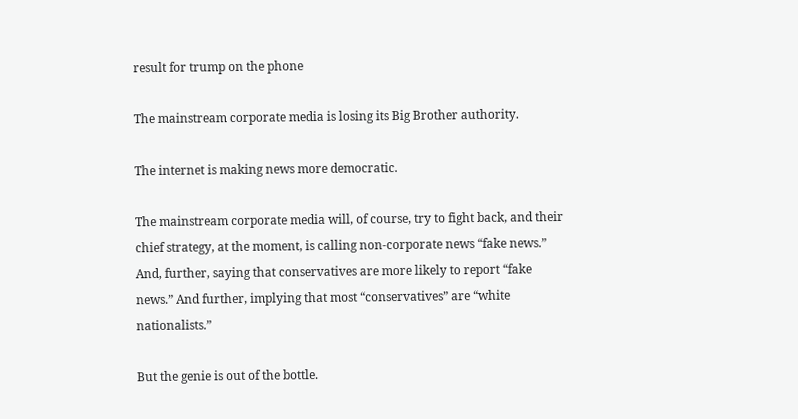result for trump on the phone

The mainstream corporate media is losing its Big Brother authority.

The internet is making news more democratic.

The mainstream corporate media will, of course, try to fight back, and their chief strategy, at the moment, is calling non-corporate news “fake news.”  And, further, saying that conservatives are more likely to report “fake news.” And further, implying that most “conservatives” are “white nationalists.”

But the genie is out of the bottle.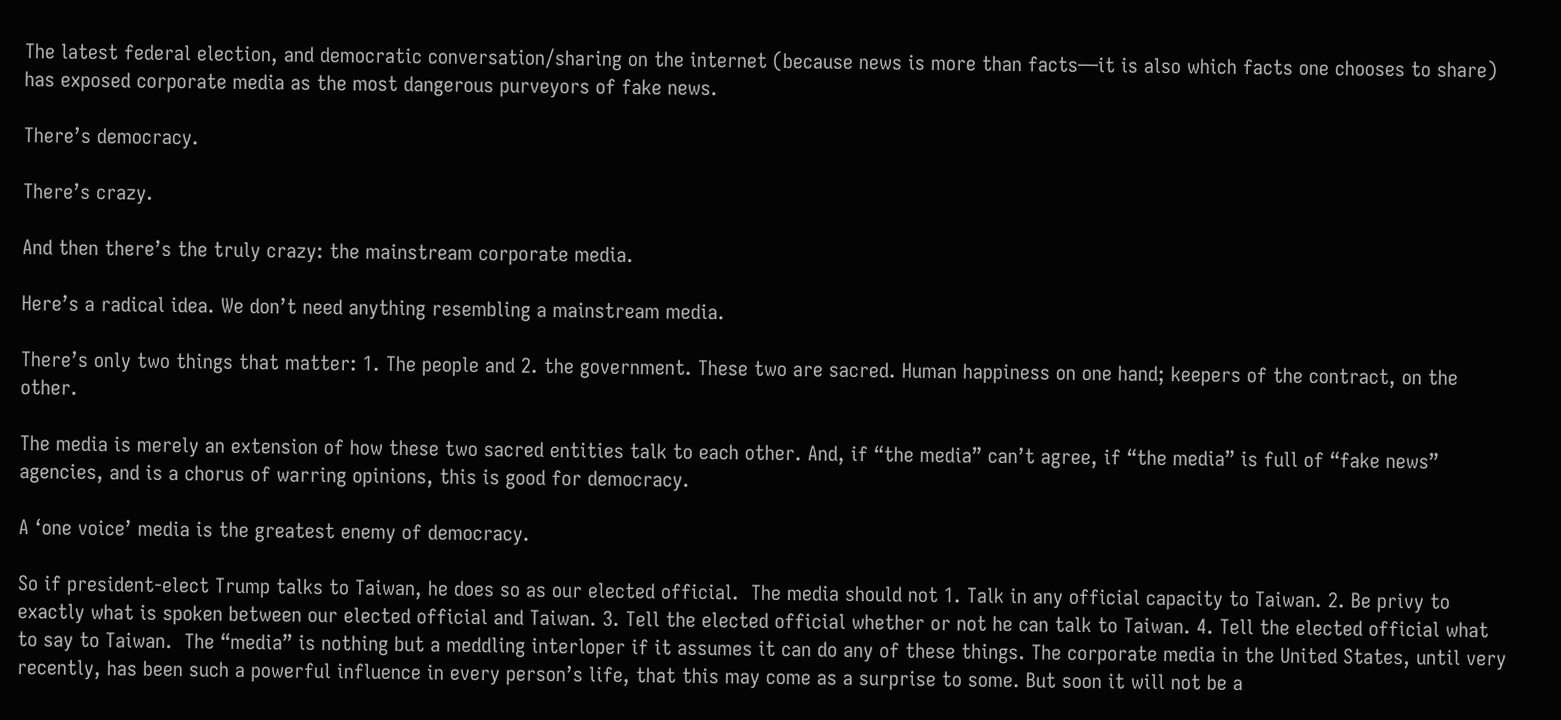The latest federal election, and democratic conversation/sharing on the internet (because news is more than facts—it is also which facts one chooses to share) has exposed corporate media as the most dangerous purveyors of fake news.

There’s democracy.

There’s crazy.

And then there’s the truly crazy: the mainstream corporate media.

Here’s a radical idea. We don’t need anything resembling a mainstream media.

There’s only two things that matter: 1. The people and 2. the government. These two are sacred. Human happiness on one hand; keepers of the contract, on the other.

The media is merely an extension of how these two sacred entities talk to each other. And, if “the media” can’t agree, if “the media” is full of “fake news” agencies, and is a chorus of warring opinions, this is good for democracy.

A ‘one voice’ media is the greatest enemy of democracy.

So if president-elect Trump talks to Taiwan, he does so as our elected official.  The media should not 1. Talk in any official capacity to Taiwan. 2. Be privy to exactly what is spoken between our elected official and Taiwan. 3. Tell the elected official whether or not he can talk to Taiwan. 4. Tell the elected official what to say to Taiwan.  The “media” is nothing but a meddling interloper if it assumes it can do any of these things. The corporate media in the United States, until very recently, has been such a powerful influence in every person’s life, that this may come as a surprise to some. But soon it will not be a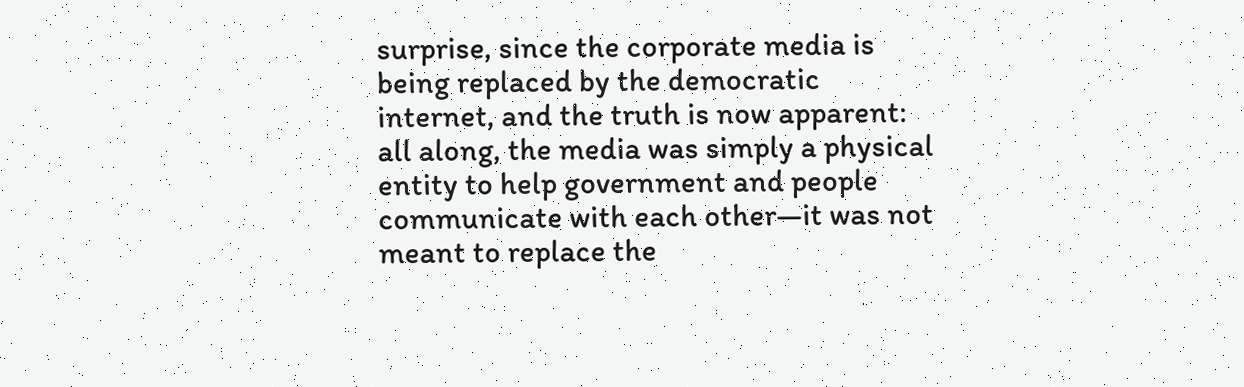surprise, since the corporate media is being replaced by the democratic internet, and the truth is now apparent: all along, the media was simply a physical entity to help government and people communicate with each other—it was not meant to replace the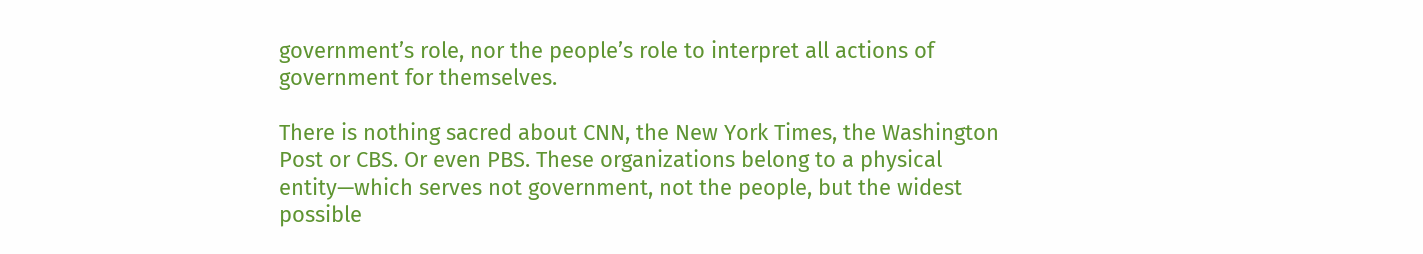government’s role, nor the people’s role to interpret all actions of government for themselves.

There is nothing sacred about CNN, the New York Times, the Washington Post or CBS. Or even PBS. These organizations belong to a physical entity—which serves not government, not the people, but the widest possible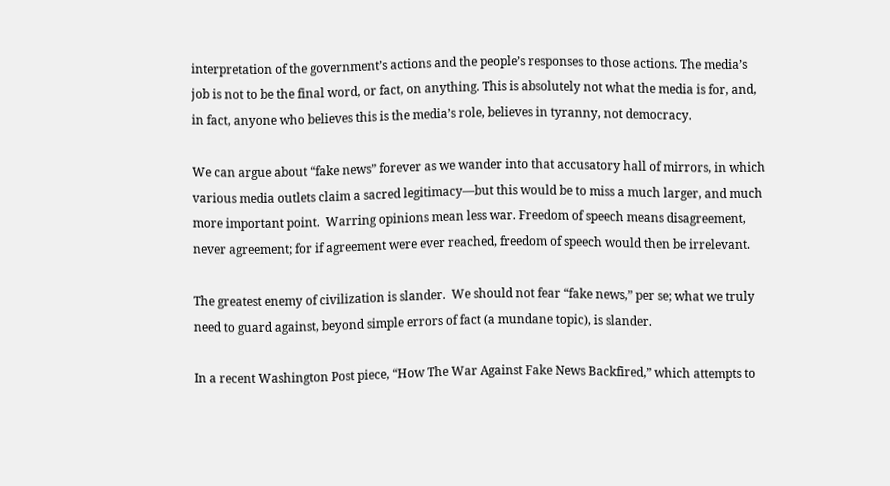interpretation of the government’s actions and the people’s responses to those actions. The media’s job is not to be the final word, or fact, on anything. This is absolutely not what the media is for, and, in fact, anyone who believes this is the media’s role, believes in tyranny, not democracy.

We can argue about “fake news” forever as we wander into that accusatory hall of mirrors, in which various media outlets claim a sacred legitimacy—but this would be to miss a much larger, and much more important point.  Warring opinions mean less war. Freedom of speech means disagreement, never agreement; for if agreement were ever reached, freedom of speech would then be irrelevant.

The greatest enemy of civilization is slander.  We should not fear “fake news,” per se; what we truly need to guard against, beyond simple errors of fact (a mundane topic), is slander.

In a recent Washington Post piece, “How The War Against Fake News Backfired,” which attempts to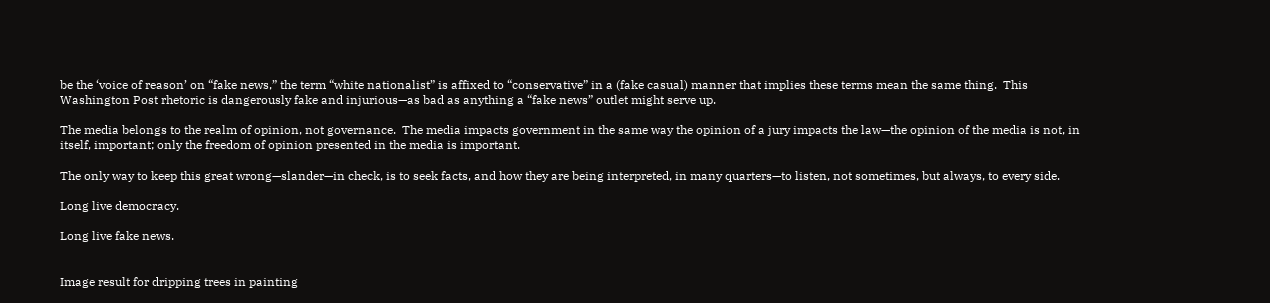be the ‘voice of reason’ on “fake news,” the term “white nationalist” is affixed to “conservative” in a (fake casual) manner that implies these terms mean the same thing.  This Washington Post rhetoric is dangerously fake and injurious—as bad as anything a “fake news” outlet might serve up.

The media belongs to the realm of opinion, not governance.  The media impacts government in the same way the opinion of a jury impacts the law—the opinion of the media is not, in itself, important; only the freedom of opinion presented in the media is important.

The only way to keep this great wrong—slander—in check, is to seek facts, and how they are being interpreted, in many quarters—to listen, not sometimes, but always, to every side.

Long live democracy.

Long live fake news.


Image result for dripping trees in painting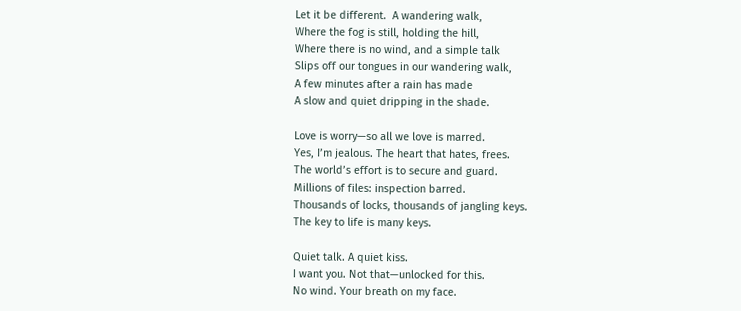Let it be different.  A wandering walk,
Where the fog is still, holding the hill,
Where there is no wind, and a simple talk
Slips off our tongues in our wandering walk,
A few minutes after a rain has made
A slow and quiet dripping in the shade.

Love is worry—so all we love is marred.
Yes, I’m jealous. The heart that hates, frees.
The world’s effort is to secure and guard.
Millions of files: inspection barred.
Thousands of locks, thousands of jangling keys.
The key to life is many keys.

Quiet talk. A quiet kiss.
I want you. Not that—unlocked for this.
No wind. Your breath on my face.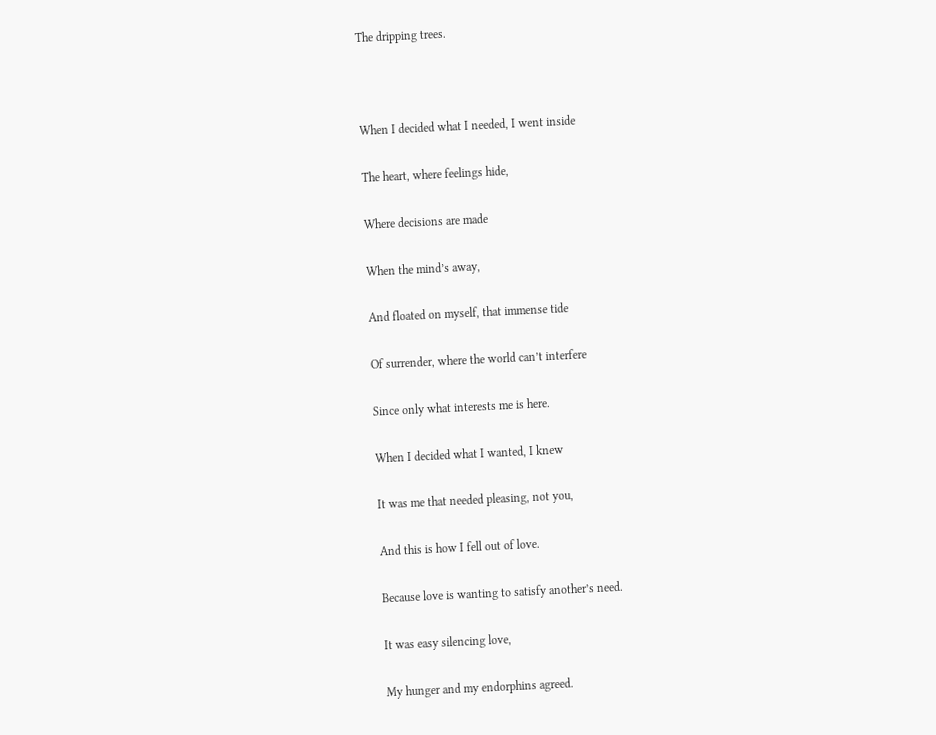The dripping trees.



When I decided what I needed, I went inside

The heart, where feelings hide,

Where decisions are made

When the mind’s away,

And floated on myself, that immense tide

Of surrender, where the world can’t interfere

Since only what interests me is here.

When I decided what I wanted, I knew

It was me that needed pleasing, not you,

And this is how I fell out of love.

Because love is wanting to satisfy another’s need.

It was easy silencing love,

My hunger and my endorphins agreed.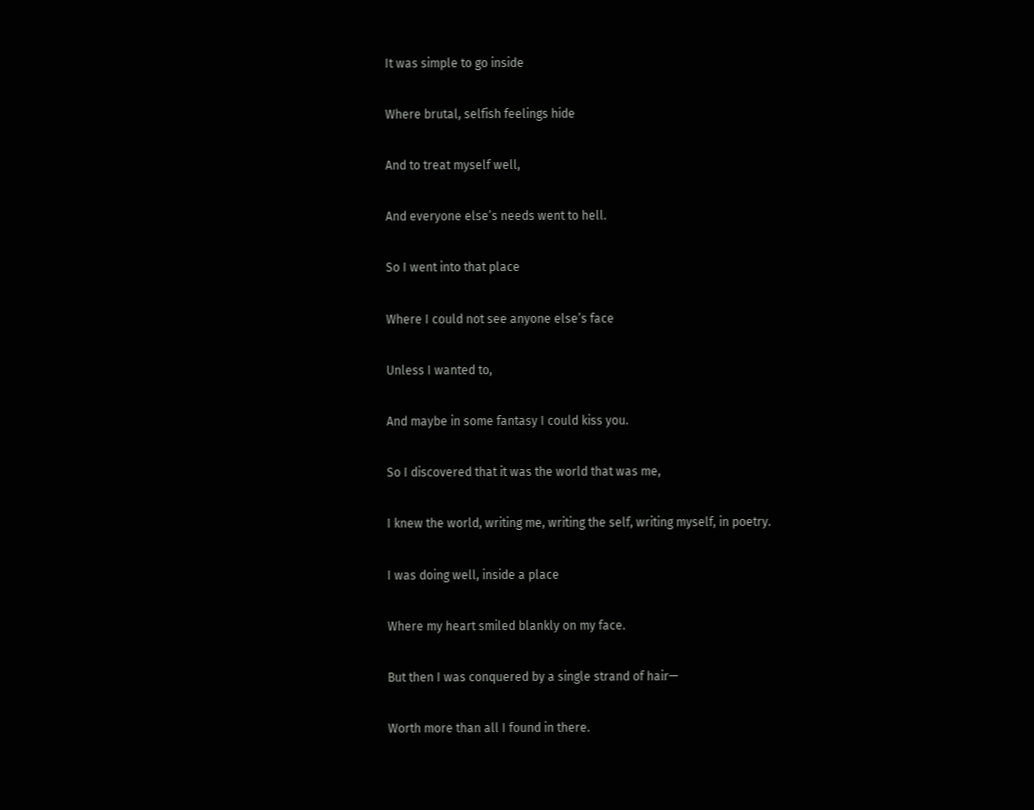It was simple to go inside

Where brutal, selfish feelings hide

And to treat myself well,

And everyone else’s needs went to hell.

So I went into that place

Where I could not see anyone else’s face

Unless I wanted to,

And maybe in some fantasy I could kiss you.

So I discovered that it was the world that was me,

I knew the world, writing me, writing the self, writing myself, in poetry.

I was doing well, inside a place

Where my heart smiled blankly on my face.

But then I was conquered by a single strand of hair—

Worth more than all I found in there.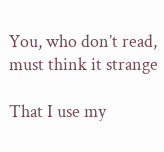You, who don’t read, must think it strange

That I use my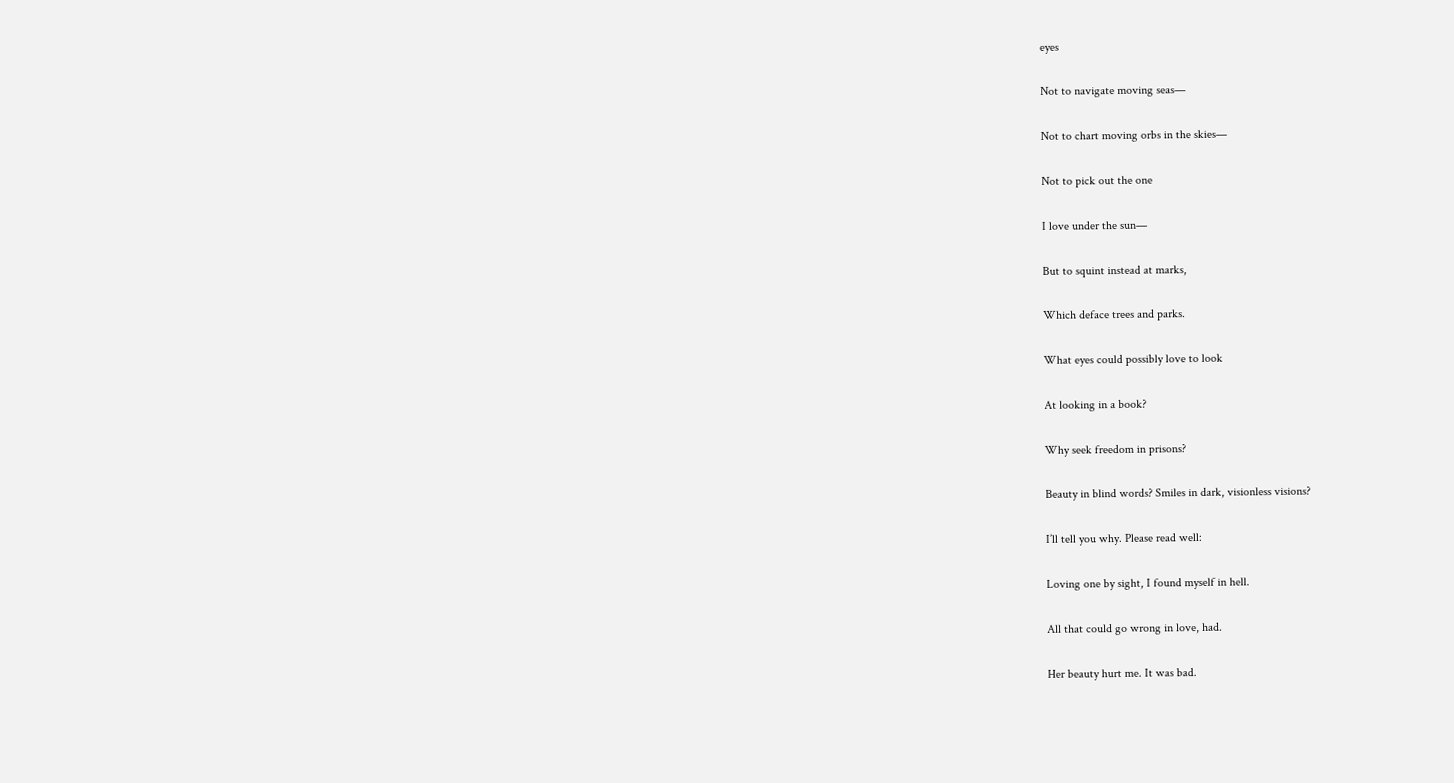eyes

Not to navigate moving seas—

Not to chart moving orbs in the skies—

Not to pick out the one

I love under the sun—

But to squint instead at marks,

Which deface trees and parks.

What eyes could possibly love to look

At looking in a book?

Why seek freedom in prisons?

Beauty in blind words? Smiles in dark, visionless visions?

I’ll tell you why. Please read well:

Loving one by sight, I found myself in hell.

All that could go wrong in love, had.

Her beauty hurt me. It was bad.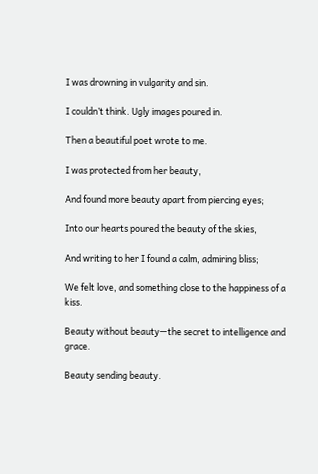I was drowning in vulgarity and sin.

I couldn’t think. Ugly images poured in.

Then a beautiful poet wrote to me.

I was protected from her beauty,

And found more beauty apart from piercing eyes;

Into our hearts poured the beauty of the skies,

And writing to her I found a calm, admiring bliss;

We felt love, and something close to the happiness of a kiss.

Beauty without beauty—the secret to intelligence and grace.

Beauty sending beauty.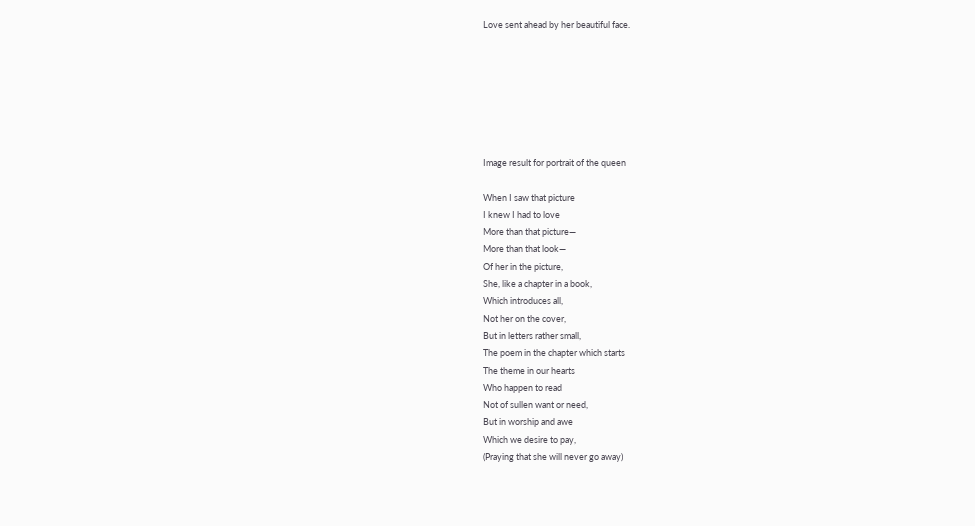Love sent ahead by her beautiful face.







Image result for portrait of the queen

When I saw that picture
I knew I had to love
More than that picture—
More than that look—
Of her in the picture,
She, like a chapter in a book,
Which introduces all,
Not her on the cover,
But in letters rather small,
The poem in the chapter which starts
The theme in our hearts
Who happen to read
Not of sullen want or need,
But in worship and awe
Which we desire to pay,
(Praying that she will never go away)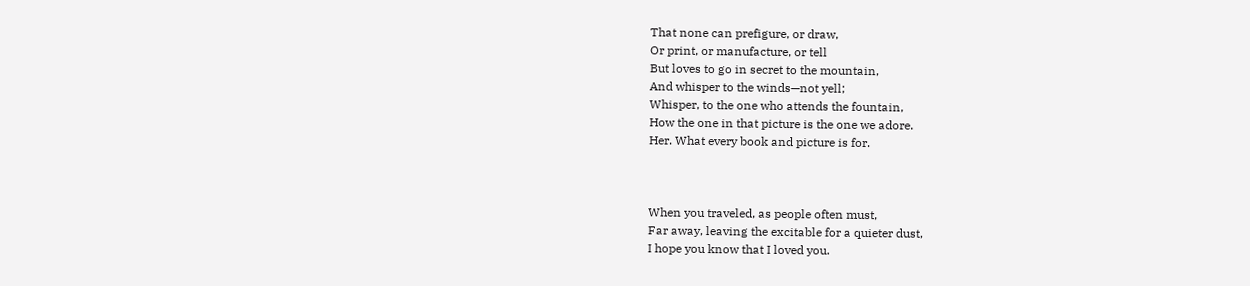That none can prefigure, or draw,
Or print, or manufacture, or tell
But loves to go in secret to the mountain,
And whisper to the winds—not yell;
Whisper, to the one who attends the fountain,
How the one in that picture is the one we adore.
Her. What every book and picture is for.



When you traveled, as people often must,
Far away, leaving the excitable for a quieter dust,
I hope you know that I loved you.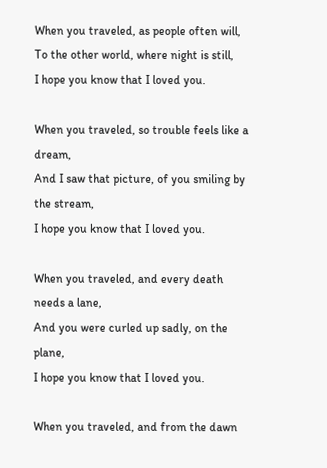When you traveled, as people often will,
To the other world, where night is still,
I hope you know that I loved you.

When you traveled, so trouble feels like a dream,
And I saw that picture, of you smiling by the stream,
I hope you know that I loved you.

When you traveled, and every death needs a lane,
And you were curled up sadly, on the plane,
I hope you know that I loved you.

When you traveled, and from the dawn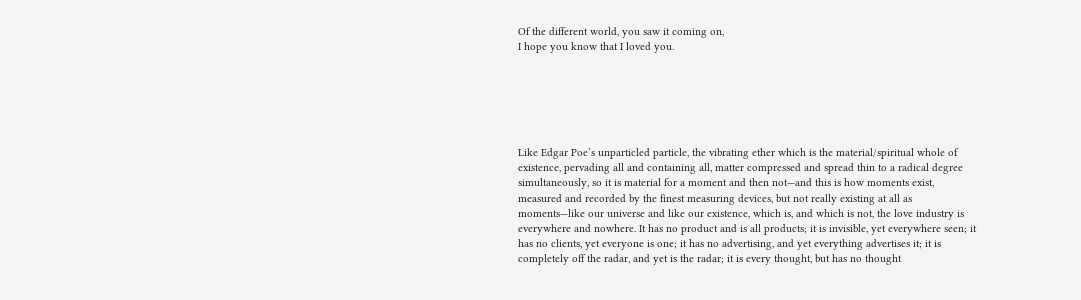Of the different world, you saw it coming on,
I hope you know that I loved you.






Like Edgar Poe’s unparticled particle, the vibrating ether which is the material/spiritual whole of existence, pervading all and containing all, matter compressed and spread thin to a radical degree simultaneously, so it is material for a moment and then not—and this is how moments exist, measured and recorded by the finest measuring devices, but not really existing at all as moments—like our universe and like our existence, which is, and which is not, the love industry is everywhere and nowhere. It has no product and is all products; it is invisible, yet everywhere seen; it has no clients, yet everyone is one; it has no advertising, and yet everything advertises it; it is completely off the radar, and yet is the radar; it is every thought, but has no thought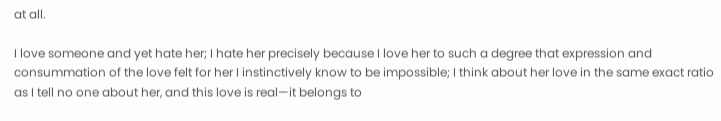at all.

I love someone and yet hate her; I hate her precisely because I love her to such a degree that expression and consummation of the love felt for her I instinctively know to be impossible; I think about her love in the same exact ratio as I tell no one about her, and this love is real—it belongs to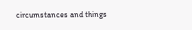circumstances and things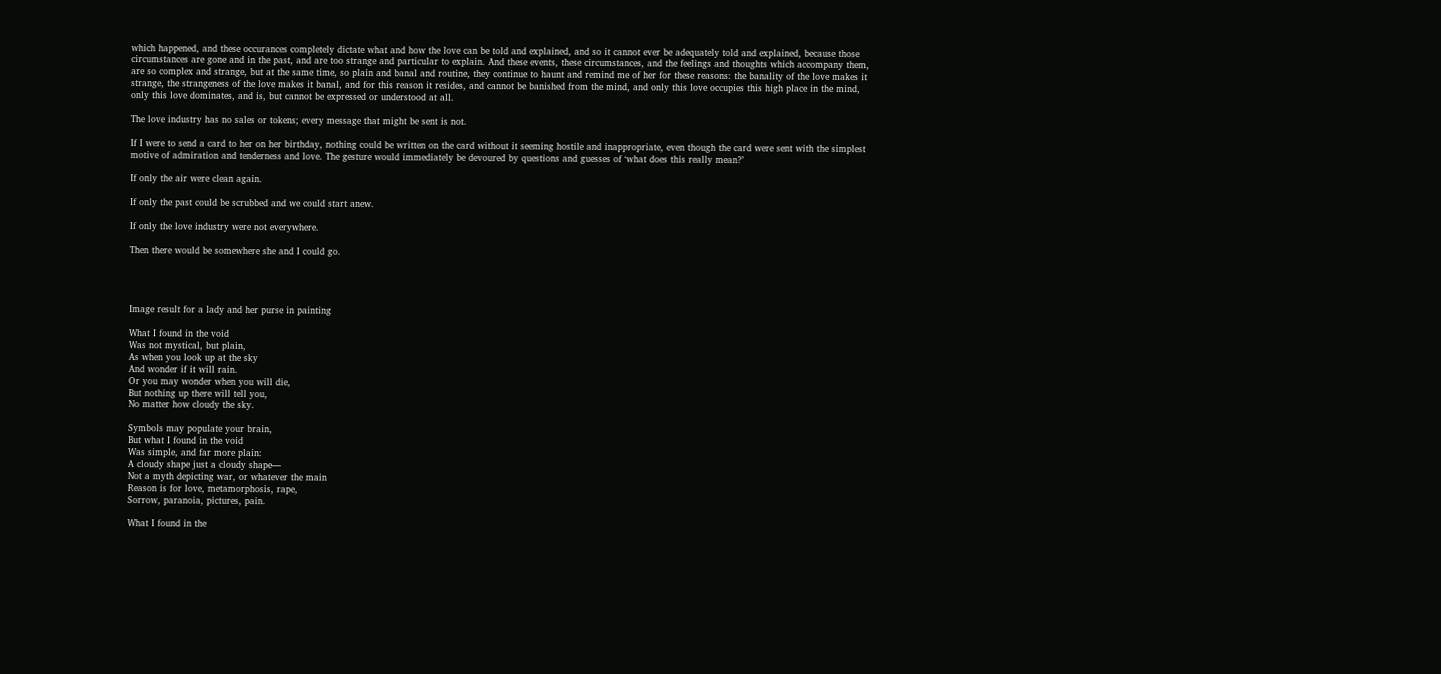which happened, and these occurances completely dictate what and how the love can be told and explained, and so it cannot ever be adequately told and explained, because those circumstances are gone and in the past, and are too strange and particular to explain. And these events, these circumstances, and the feelings and thoughts which accompany them, are so complex and strange, but at the same time, so plain and banal and routine, they continue to haunt and remind me of her for these reasons: the banality of the love makes it strange, the strangeness of the love makes it banal, and for this reason it resides, and cannot be banished from the mind, and only this love occupies this high place in the mind, only this love dominates, and is, but cannot be expressed or understood at all.

The love industry has no sales or tokens; every message that might be sent is not.

If I were to send a card to her on her birthday, nothing could be written on the card without it seeming hostile and inappropriate, even though the card were sent with the simplest motive of admiration and tenderness and love. The gesture would immediately be devoured by questions and guesses of ‘what does this really mean?’

If only the air were clean again.

If only the past could be scrubbed and we could start anew.

If only the love industry were not everywhere.

Then there would be somewhere she and I could go.




Image result for a lady and her purse in painting

What I found in the void
Was not mystical, but plain,
As when you look up at the sky
And wonder if it will rain.
Or you may wonder when you will die,
But nothing up there will tell you,
No matter how cloudy the sky.

Symbols may populate your brain,
But what I found in the void
Was simple, and far more plain:
A cloudy shape just a cloudy shape—
Not a myth depicting war, or whatever the main
Reason is for love, metamorphosis, rape,
Sorrow, paranoia, pictures, pain.

What I found in the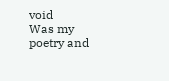void
Was my poetry and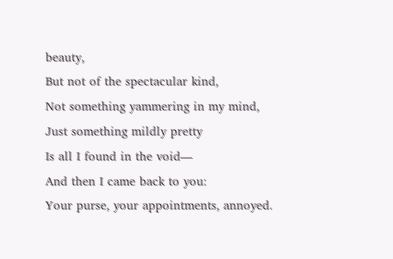beauty,
But not of the spectacular kind,
Not something yammering in my mind,
Just something mildly pretty
Is all I found in the void—
And then I came back to you:
Your purse, your appointments, annoyed.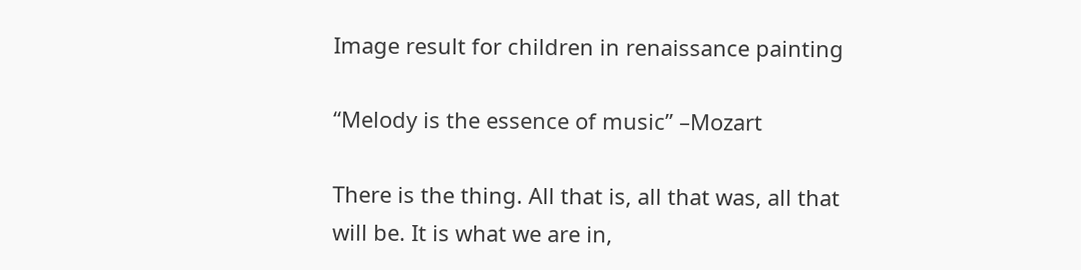Image result for children in renaissance painting

“Melody is the essence of music” –Mozart

There is the thing. All that is, all that was, all that will be. It is what we are in,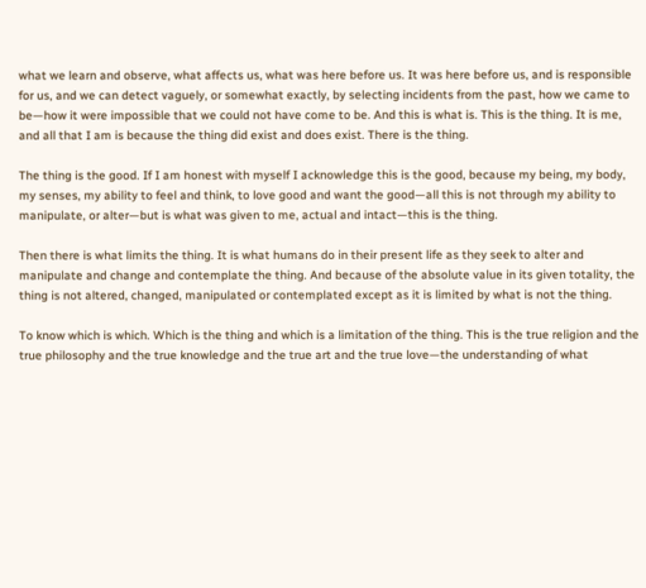what we learn and observe, what affects us, what was here before us. It was here before us, and is responsible for us, and we can detect vaguely, or somewhat exactly, by selecting incidents from the past, how we came to be—how it were impossible that we could not have come to be. And this is what is. This is the thing. It is me, and all that I am is because the thing did exist and does exist. There is the thing.

The thing is the good. If I am honest with myself I acknowledge this is the good, because my being, my body, my senses, my ability to feel and think, to love good and want the good—all this is not through my ability to manipulate, or alter—but is what was given to me, actual and intact—this is the thing.

Then there is what limits the thing. It is what humans do in their present life as they seek to alter and manipulate and change and contemplate the thing. And because of the absolute value in its given totality, the thing is not altered, changed, manipulated or contemplated except as it is limited by what is not the thing.

To know which is which. Which is the thing and which is a limitation of the thing. This is the true religion and the true philosophy and the true knowledge and the true art and the true love—the understanding of what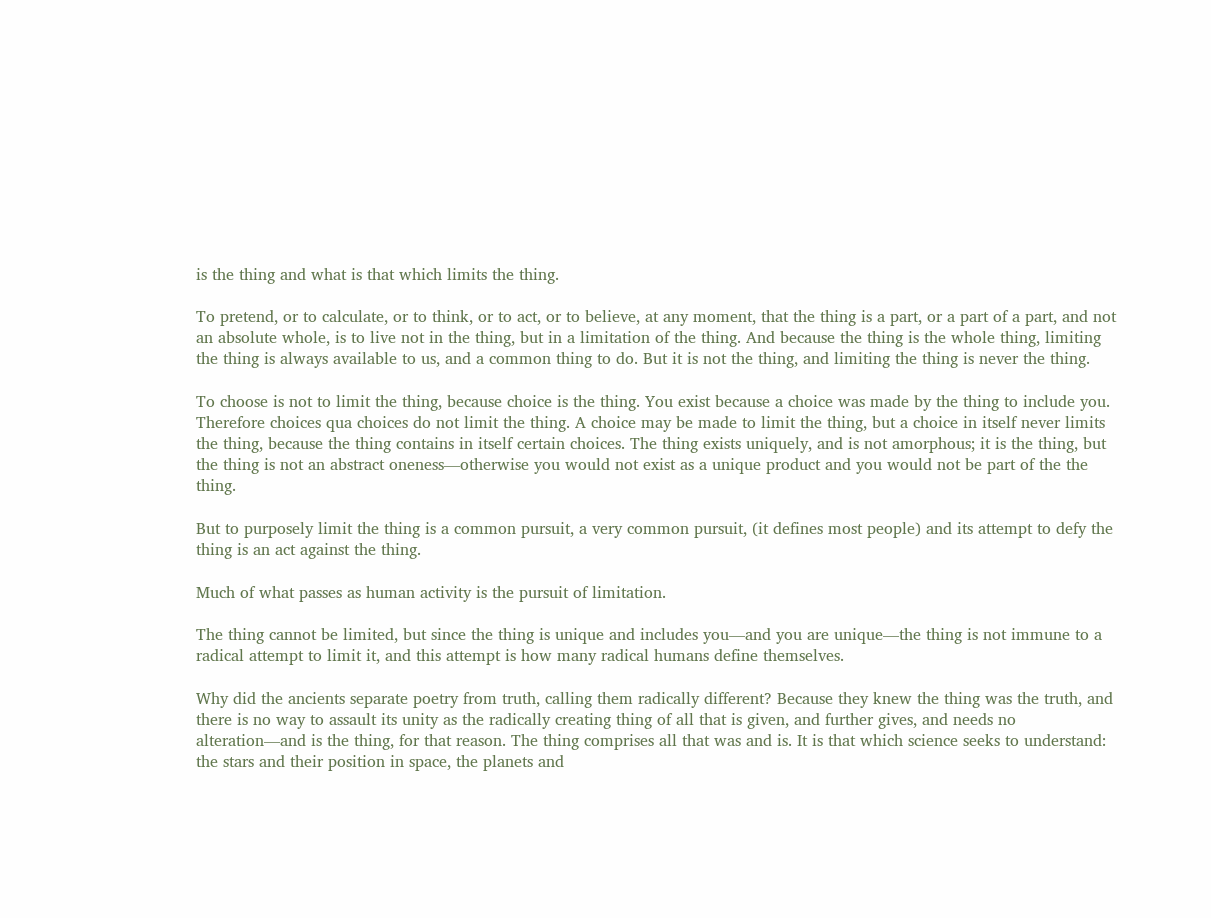is the thing and what is that which limits the thing.

To pretend, or to calculate, or to think, or to act, or to believe, at any moment, that the thing is a part, or a part of a part, and not an absolute whole, is to live not in the thing, but in a limitation of the thing. And because the thing is the whole thing, limiting the thing is always available to us, and a common thing to do. But it is not the thing, and limiting the thing is never the thing.

To choose is not to limit the thing, because choice is the thing. You exist because a choice was made by the thing to include you. Therefore choices qua choices do not limit the thing. A choice may be made to limit the thing, but a choice in itself never limits the thing, because the thing contains in itself certain choices. The thing exists uniquely, and is not amorphous; it is the thing, but the thing is not an abstract oneness—otherwise you would not exist as a unique product and you would not be part of the the thing.

But to purposely limit the thing is a common pursuit, a very common pursuit, (it defines most people) and its attempt to defy the thing is an act against the thing.

Much of what passes as human activity is the pursuit of limitation.

The thing cannot be limited, but since the thing is unique and includes you—and you are unique—the thing is not immune to a radical attempt to limit it, and this attempt is how many radical humans define themselves.

Why did the ancients separate poetry from truth, calling them radically different? Because they knew the thing was the truth, and there is no way to assault its unity as the radically creating thing of all that is given, and further gives, and needs no alteration—and is the thing, for that reason. The thing comprises all that was and is. It is that which science seeks to understand: the stars and their position in space, the planets and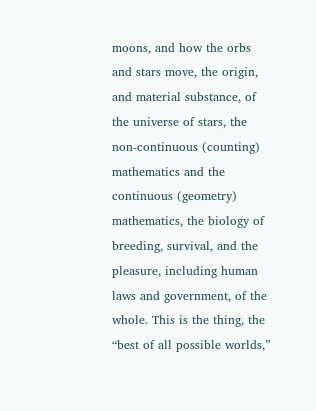moons, and how the orbs and stars move, the origin, and material substance, of the universe of stars, the non-continuous (counting) mathematics and the continuous (geometry) mathematics, the biology of breeding, survival, and the pleasure, including human laws and government, of the whole. This is the thing, the “best of all possible worlds,”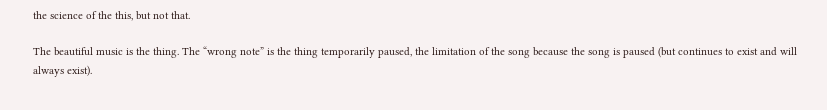the science of the this, but not that.

The beautiful music is the thing. The “wrong note” is the thing temporarily paused, the limitation of the song because the song is paused (but continues to exist and will always exist).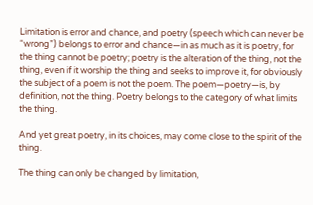Limitation is error and chance, and poetry (speech which can never be “wrong”) belongs to error and chance—in as much as it is poetry, for the thing cannot be poetry; poetry is the alteration of the thing, not the thing, even if it worship the thing and seeks to improve it, for obviously the subject of a poem is not the poem. The poem—poetry—is, by definition, not the thing. Poetry belongs to the category of what limits the thing.

And yet great poetry, in its choices, may come close to the spirit of the thing.

The thing can only be changed by limitation,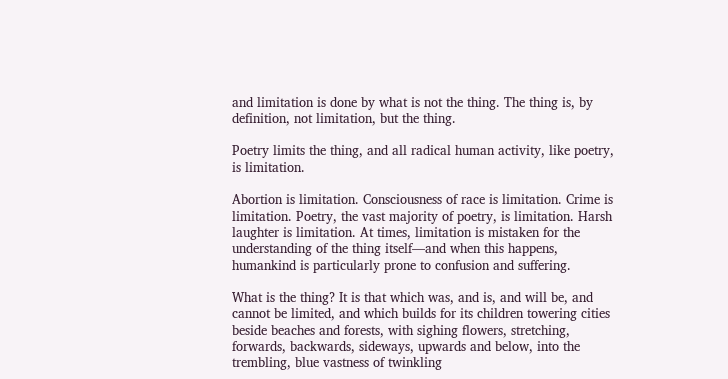and limitation is done by what is not the thing. The thing is, by definition, not limitation, but the thing.

Poetry limits the thing, and all radical human activity, like poetry, is limitation.

Abortion is limitation. Consciousness of race is limitation. Crime is limitation. Poetry, the vast majority of poetry, is limitation. Harsh laughter is limitation. At times, limitation is mistaken for the understanding of the thing itself—and when this happens, humankind is particularly prone to confusion and suffering.

What is the thing? It is that which was, and is, and will be, and cannot be limited, and which builds for its children towering cities beside beaches and forests, with sighing flowers, stretching, forwards, backwards, sideways, upwards and below, into the trembling, blue vastness of twinkling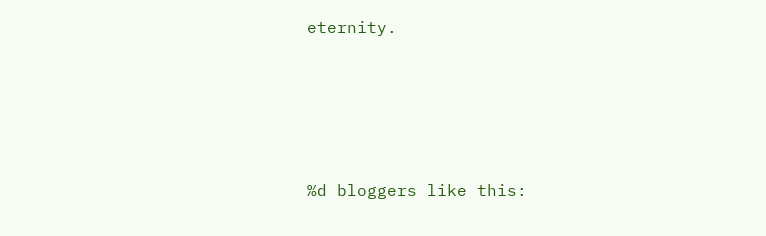eternity.





%d bloggers like this: